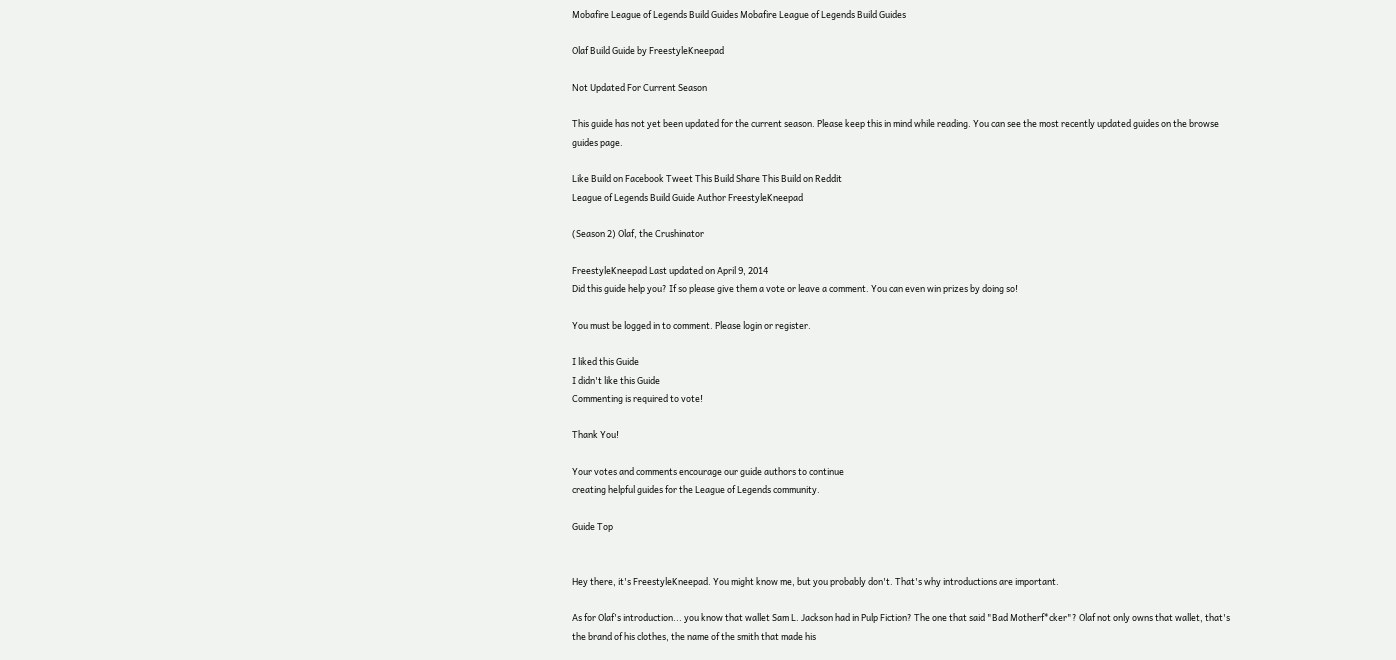Mobafire League of Legends Build Guides Mobafire League of Legends Build Guides

Olaf Build Guide by FreestyleKneepad

Not Updated For Current Season

This guide has not yet been updated for the current season. Please keep this in mind while reading. You can see the most recently updated guides on the browse guides page.

Like Build on Facebook Tweet This Build Share This Build on Reddit
League of Legends Build Guide Author FreestyleKneepad

(Season 2) Olaf, the Crushinator

FreestyleKneepad Last updated on April 9, 2014
Did this guide help you? If so please give them a vote or leave a comment. You can even win prizes by doing so!

You must be logged in to comment. Please login or register.

I liked this Guide
I didn't like this Guide
Commenting is required to vote!

Thank You!

Your votes and comments encourage our guide authors to continue
creating helpful guides for the League of Legends community.

Guide Top


Hey there, it's FreestyleKneepad. You might know me, but you probably don't. That's why introductions are important.

As for Olaf's introduction... you know that wallet Sam L. Jackson had in Pulp Fiction? The one that said "Bad Motherf*cker"? Olaf not only owns that wallet, that's the brand of his clothes, the name of the smith that made his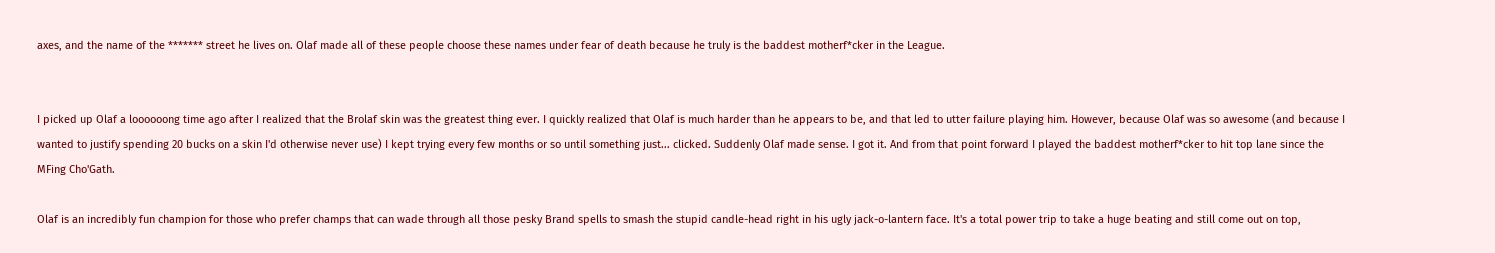axes, and the name of the ******* street he lives on. Olaf made all of these people choose these names under fear of death because he truly is the baddest motherf*cker in the League.


I picked up Olaf a loooooong time ago after I realized that the Brolaf skin was the greatest thing ever. I quickly realized that Olaf is much harder than he appears to be, and that led to utter failure playing him. However, because Olaf was so awesome (and because I wanted to justify spending 20 bucks on a skin I'd otherwise never use) I kept trying every few months or so until something just... clicked. Suddenly Olaf made sense. I got it. And from that point forward I played the baddest motherf*cker to hit top lane since the MFing Cho'Gath.

Olaf is an incredibly fun champion for those who prefer champs that can wade through all those pesky Brand spells to smash the stupid candle-head right in his ugly jack-o-lantern face. It's a total power trip to take a huge beating and still come out on top,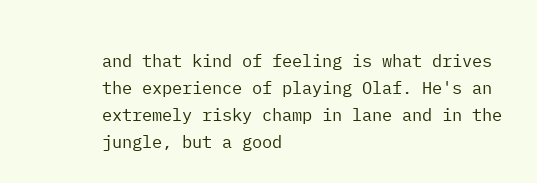and that kind of feeling is what drives the experience of playing Olaf. He's an extremely risky champ in lane and in the jungle, but a good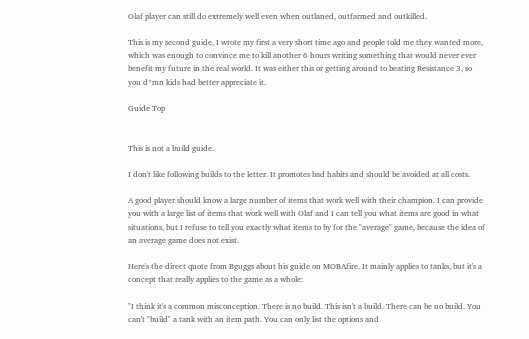Olaf player can still do extremely well even when outlaned, outfarmed and outkilled.

This is my second guide, I wrote my first a very short time ago and people told me they wanted more, which was enough to convince me to kill another 6 hours writing something that would never ever benefit my future in the real world. It was either this or getting around to beating Resistance 3, so you d*mn kids had better appreciate it.

Guide Top


This is not a build guide.

I don't like following builds to the letter. It promotes bad habits and should be avoided at all costs.

A good player should know a large number of items that work well with their champion. I can provide you with a large list of items that work well with Olaf and I can tell you what items are good in what situations, but I refuse to tell you exactly what items to by for the "average" game, because the idea of an average game does not exist.

Here's the direct quote from Bguggs about his guide on MOBAfire. It mainly applies to tanks, but it's a concept that really applies to the game as a whole:

"I think it's a common misconception. There is no build. This isn't a build. There can be no build. You can't "build" a tank with an item path. You can only list the options and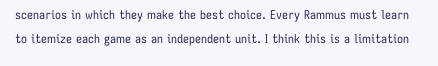scenarios in which they make the best choice. Every Rammus must learn to itemize each game as an independent unit. I think this is a limitation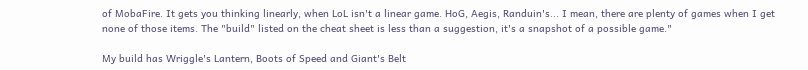of MobaFire. It gets you thinking linearly, when LoL isn't a linear game. HoG, Aegis, Randuin's... I mean, there are plenty of games when I get none of those items. The "build" listed on the cheat sheet is less than a suggestion, it's a snapshot of a possible game."

My build has Wriggle's Lantern, Boots of Speed and Giant's Belt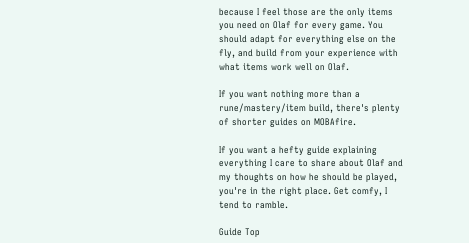because I feel those are the only items you need on Olaf for every game. You should adapt for everything else on the fly, and build from your experience with what items work well on Olaf.

If you want nothing more than a rune/mastery/item build, there's plenty of shorter guides on MOBAfire.

If you want a hefty guide explaining everything I care to share about Olaf and my thoughts on how he should be played, you're in the right place. Get comfy, I tend to ramble.

Guide Top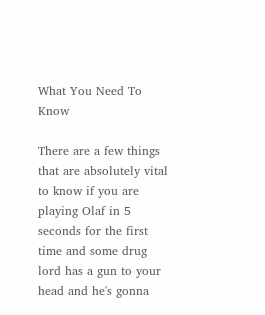What You Need To Know

There are a few things that are absolutely vital to know if you are playing Olaf in 5 seconds for the first time and some drug lord has a gun to your head and he's gonna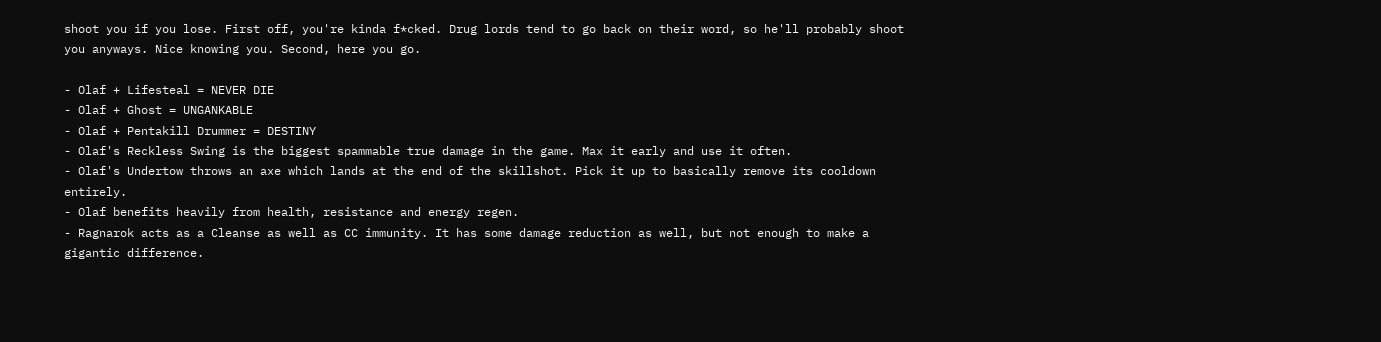shoot you if you lose. First off, you're kinda f*cked. Drug lords tend to go back on their word, so he'll probably shoot you anyways. Nice knowing you. Second, here you go.

- Olaf + Lifesteal = NEVER DIE
- Olaf + Ghost = UNGANKABLE
- Olaf + Pentakill Drummer = DESTINY
- Olaf's Reckless Swing is the biggest spammable true damage in the game. Max it early and use it often.
- Olaf's Undertow throws an axe which lands at the end of the skillshot. Pick it up to basically remove its cooldown entirely.
- Olaf benefits heavily from health, resistance and energy regen.
- Ragnarok acts as a Cleanse as well as CC immunity. It has some damage reduction as well, but not enough to make a gigantic difference.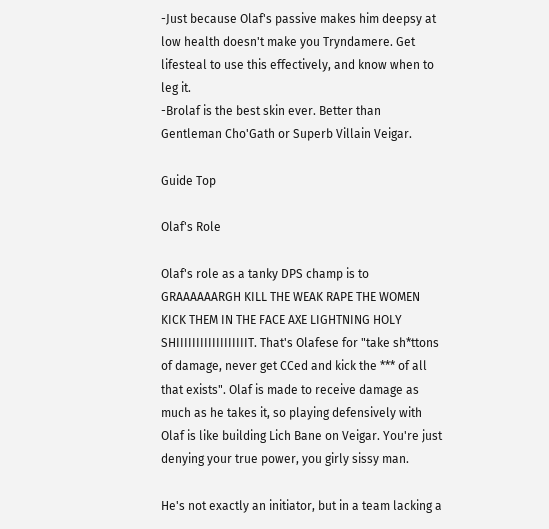-Just because Olaf's passive makes him deepsy at low health doesn't make you Tryndamere. Get lifesteal to use this effectively, and know when to leg it.
-Brolaf is the best skin ever. Better than Gentleman Cho'Gath or Superb Villain Veigar.

Guide Top

Olaf's Role

Olaf's role as a tanky DPS champ is to GRAAAAAARGH KILL THE WEAK RAPE THE WOMEN KICK THEM IN THE FACE AXE LIGHTNING HOLY SHIIIIIIIIIIIIIIIIIIT. That's Olafese for "take sh*ttons of damage, never get CCed and kick the *** of all that exists". Olaf is made to receive damage as much as he takes it, so playing defensively with Olaf is like building Lich Bane on Veigar. You're just denying your true power, you girly sissy man.

He's not exactly an initiator, but in a team lacking a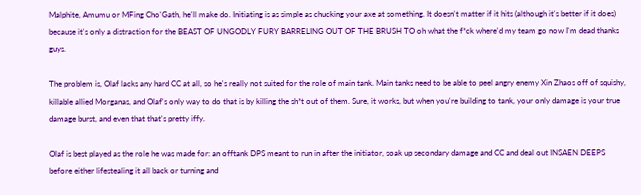Malphite, Amumu or MFing Cho'Gath, he'll make do. Initiating is as simple as chucking your axe at something. It doesn't matter if it hits (although it's better if it does) because it's only a distraction for the BEAST OF UNGODLY FURY BARRELING OUT OF THE BRUSH TO oh what the f*ck where'd my team go now I'm dead thanks guys.

The problem is, Olaf lacks any hard CC at all, so he's really not suited for the role of main tank. Main tanks need to be able to peel angry enemy Xin Zhaos off of squishy, killable allied Morganas, and Olaf's only way to do that is by killing the sh*t out of them. Sure, it works, but when you're building to tank, your only damage is your true damage burst, and even that that's pretty iffy.

Olaf is best played as the role he was made for: an offtank DPS meant to run in after the initiator, soak up secondary damage and CC and deal out INSAEN DEEPS before either lifestealing it all back or turning and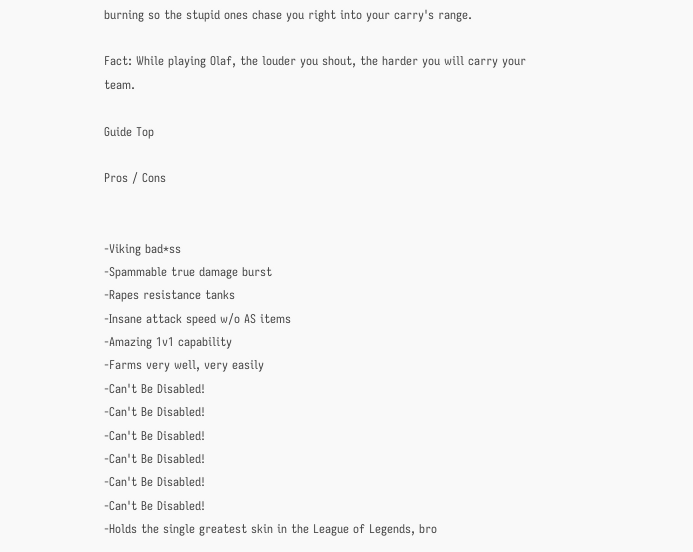burning so the stupid ones chase you right into your carry's range.

Fact: While playing Olaf, the louder you shout, the harder you will carry your team.

Guide Top

Pros / Cons


-Viking bad*ss
-Spammable true damage burst
-Rapes resistance tanks
-Insane attack speed w/o AS items
-Amazing 1v1 capability
-Farms very well, very easily
-Can't Be Disabled!
-Can't Be Disabled!
-Can't Be Disabled!
-Can't Be Disabled!
-Can't Be Disabled!
-Can't Be Disabled!
-Holds the single greatest skin in the League of Legends, bro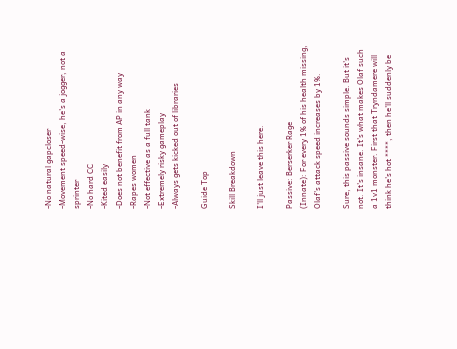-No natural gapcloser
-Movement speed-wise, he's a jogger, not a sprinter
-No hard CC
-Kited easily
-Does not benefit from AP in any way
-Rapes women
-Not effective as a full tank
-Extremely risky gameplay
-Always gets kicked out of libraries

Guide Top

Skill Breakdown

I'll just leave this here.

Passive: Berserker Rage
(Innate): For every 1% of his health missing, Olaf's attack speed increases by 1%.

Sure, this passive sounds simple. But it's not. It's insane. It's what makes Olaf such a 1v1 monster. First that Tryndamere will think he's hot ****, then he'll suddenly be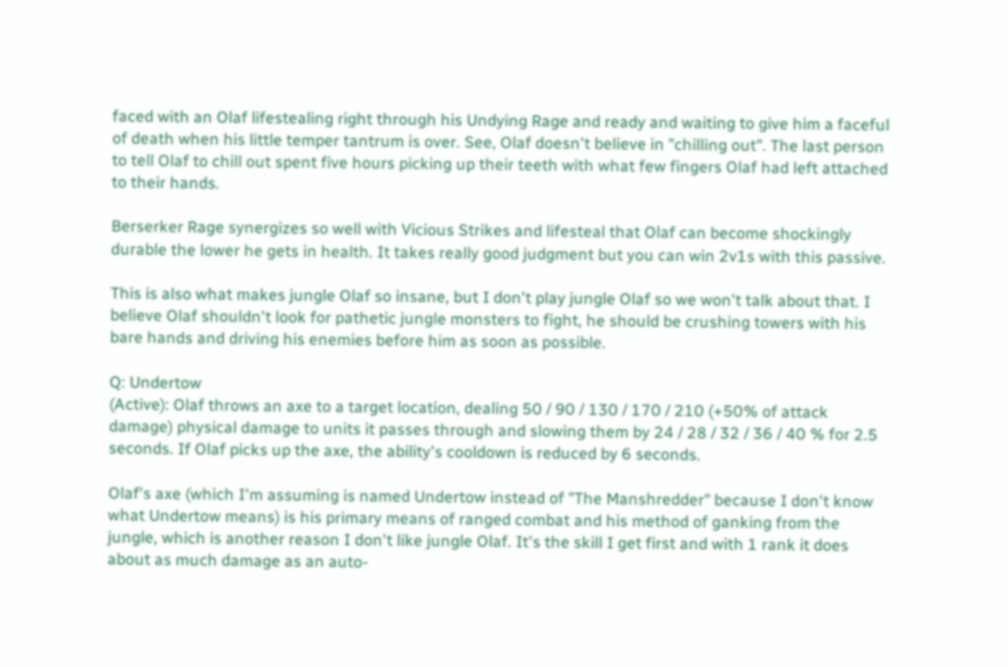faced with an Olaf lifestealing right through his Undying Rage and ready and waiting to give him a faceful of death when his little temper tantrum is over. See, Olaf doesn't believe in "chilling out". The last person to tell Olaf to chill out spent five hours picking up their teeth with what few fingers Olaf had left attached to their hands.

Berserker Rage synergizes so well with Vicious Strikes and lifesteal that Olaf can become shockingly durable the lower he gets in health. It takes really good judgment but you can win 2v1s with this passive.

This is also what makes jungle Olaf so insane, but I don't play jungle Olaf so we won't talk about that. I believe Olaf shouldn't look for pathetic jungle monsters to fight, he should be crushing towers with his bare hands and driving his enemies before him as soon as possible.

Q: Undertow
(Active): Olaf throws an axe to a target location, dealing 50 / 90 / 130 / 170 / 210 (+50% of attack damage) physical damage to units it passes through and slowing them by 24 / 28 / 32 / 36 / 40 % for 2.5 seconds. If Olaf picks up the axe, the ability's cooldown is reduced by 6 seconds.

Olaf's axe (which I'm assuming is named Undertow instead of "The Manshredder" because I don't know what Undertow means) is his primary means of ranged combat and his method of ganking from the jungle, which is another reason I don't like jungle Olaf. It's the skill I get first and with 1 rank it does about as much damage as an auto-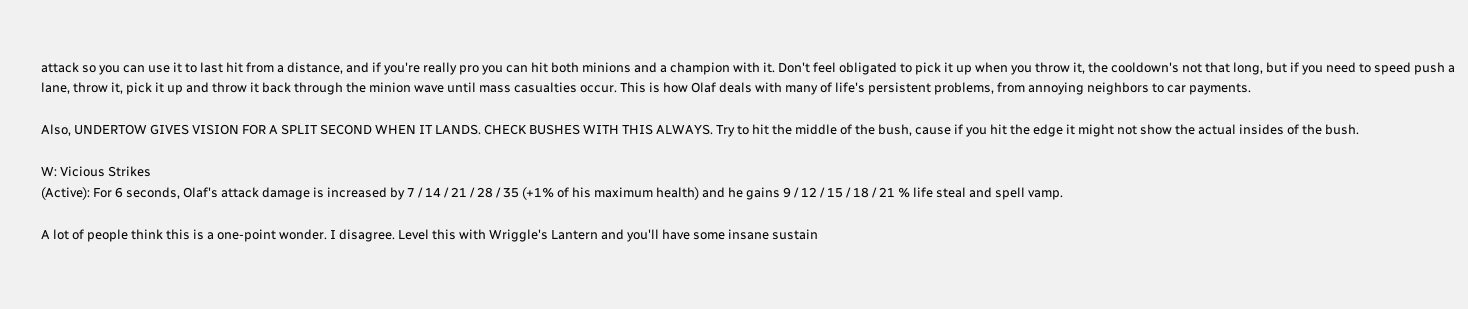attack so you can use it to last hit from a distance, and if you're really pro you can hit both minions and a champion with it. Don't feel obligated to pick it up when you throw it, the cooldown's not that long, but if you need to speed push a lane, throw it, pick it up and throw it back through the minion wave until mass casualties occur. This is how Olaf deals with many of life's persistent problems, from annoying neighbors to car payments.

Also, UNDERTOW GIVES VISION FOR A SPLIT SECOND WHEN IT LANDS. CHECK BUSHES WITH THIS ALWAYS. Try to hit the middle of the bush, cause if you hit the edge it might not show the actual insides of the bush.

W: Vicious Strikes
(Active): For 6 seconds, Olaf's attack damage is increased by 7 / 14 / 21 / 28 / 35 (+1% of his maximum health) and he gains 9 / 12 / 15 / 18 / 21 % life steal and spell vamp.

A lot of people think this is a one-point wonder. I disagree. Level this with Wriggle's Lantern and you'll have some insane sustain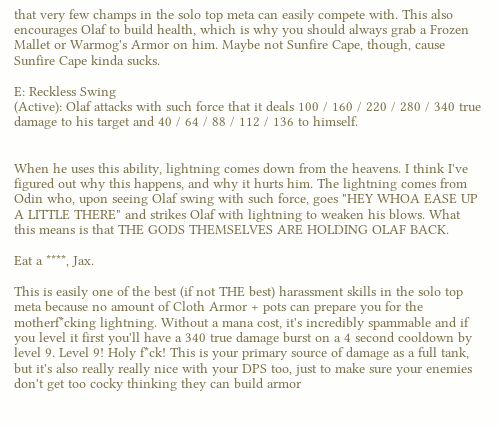that very few champs in the solo top meta can easily compete with. This also encourages Olaf to build health, which is why you should always grab a Frozen Mallet or Warmog's Armor on him. Maybe not Sunfire Cape, though, cause Sunfire Cape kinda sucks.

E: Reckless Swing
(Active): Olaf attacks with such force that it deals 100 / 160 / 220 / 280 / 340 true damage to his target and 40 / 64 / 88 / 112 / 136 to himself.


When he uses this ability, lightning comes down from the heavens. I think I've figured out why this happens, and why it hurts him. The lightning comes from Odin who, upon seeing Olaf swing with such force, goes "HEY WHOA EASE UP A LITTLE THERE" and strikes Olaf with lightning to weaken his blows. What this means is that THE GODS THEMSELVES ARE HOLDING OLAF BACK.

Eat a ****, Jax.

This is easily one of the best (if not THE best) harassment skills in the solo top meta because no amount of Cloth Armor + pots can prepare you for the motherf*cking lightning. Without a mana cost, it's incredibly spammable and if you level it first you'll have a 340 true damage burst on a 4 second cooldown by level 9. Level 9! Holy f*ck! This is your primary source of damage as a full tank, but it's also really really nice with your DPS too, just to make sure your enemies don't get too cocky thinking they can build armor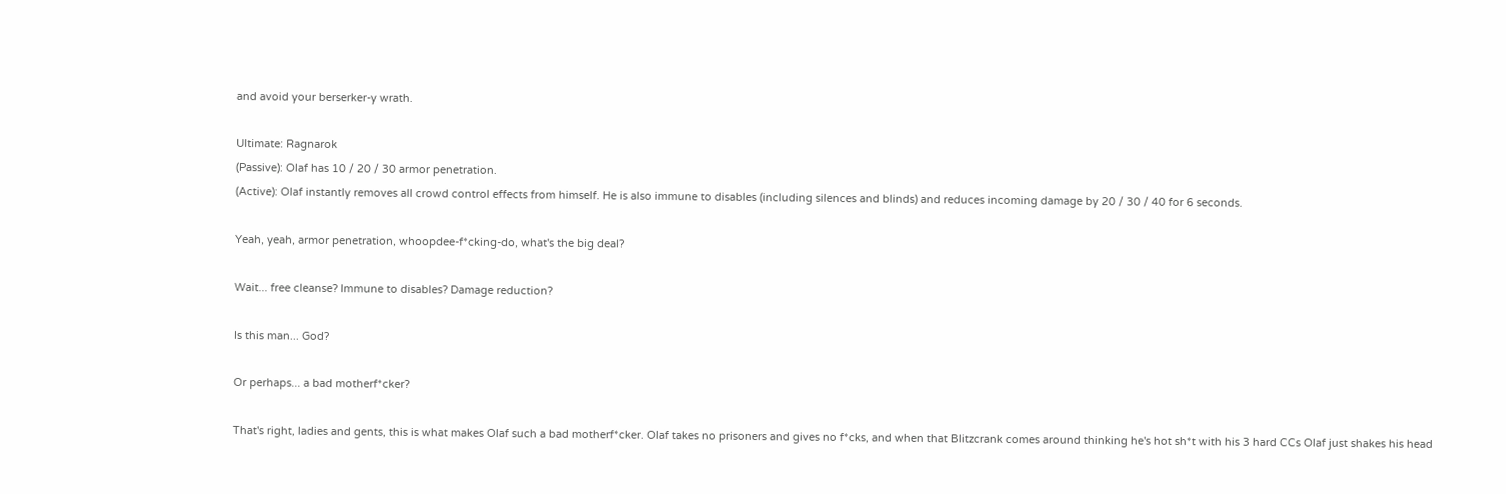and avoid your berserker-y wrath.

Ultimate: Ragnarok
(Passive): Olaf has 10 / 20 / 30 armor penetration.
(Active): Olaf instantly removes all crowd control effects from himself. He is also immune to disables (including silences and blinds) and reduces incoming damage by 20 / 30 / 40 for 6 seconds.

Yeah, yeah, armor penetration, whoopdee-f*cking-do, what's the big deal?

Wait... free cleanse? Immune to disables? Damage reduction?

Is this man... God?

Or perhaps... a bad motherf*cker?

That's right, ladies and gents, this is what makes Olaf such a bad motherf*cker. Olaf takes no prisoners and gives no f*cks, and when that Blitzcrank comes around thinking he's hot sh*t with his 3 hard CCs Olaf just shakes his head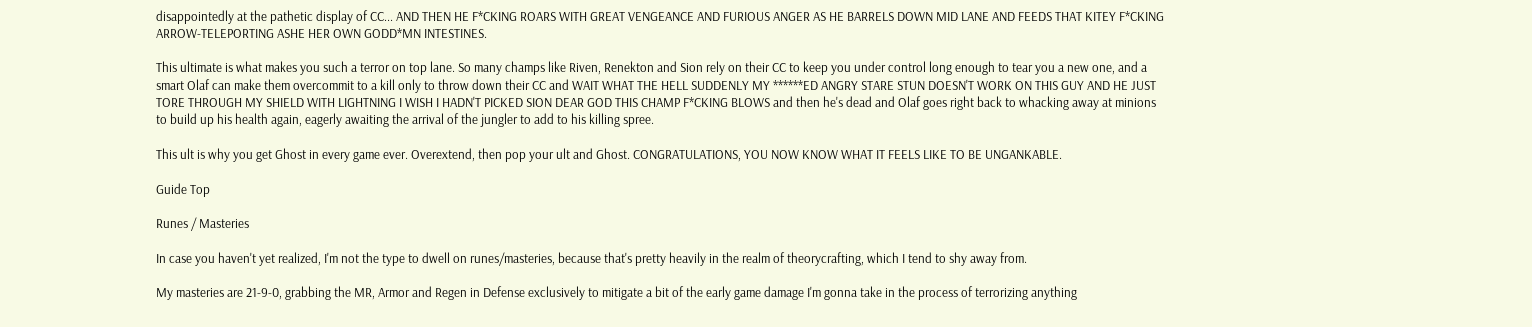disappointedly at the pathetic display of CC... AND THEN HE F*CKING ROARS WITH GREAT VENGEANCE AND FURIOUS ANGER AS HE BARRELS DOWN MID LANE AND FEEDS THAT KITEY F*CKING ARROW-TELEPORTING ASHE HER OWN GODD*MN INTESTINES.

This ultimate is what makes you such a terror on top lane. So many champs like Riven, Renekton and Sion rely on their CC to keep you under control long enough to tear you a new one, and a smart Olaf can make them overcommit to a kill only to throw down their CC and WAIT WHAT THE HELL SUDDENLY MY ******ED ANGRY STARE STUN DOESN'T WORK ON THIS GUY AND HE JUST TORE THROUGH MY SHIELD WITH LIGHTNING I WISH I HADN'T PICKED SION DEAR GOD THIS CHAMP F*CKING BLOWS and then he's dead and Olaf goes right back to whacking away at minions to build up his health again, eagerly awaiting the arrival of the jungler to add to his killing spree.

This ult is why you get Ghost in every game ever. Overextend, then pop your ult and Ghost. CONGRATULATIONS, YOU NOW KNOW WHAT IT FEELS LIKE TO BE UNGANKABLE.

Guide Top

Runes / Masteries

In case you haven't yet realized, I'm not the type to dwell on runes/masteries, because that's pretty heavily in the realm of theorycrafting, which I tend to shy away from.

My masteries are 21-9-0, grabbing the MR, Armor and Regen in Defense exclusively to mitigate a bit of the early game damage I'm gonna take in the process of terrorizing anything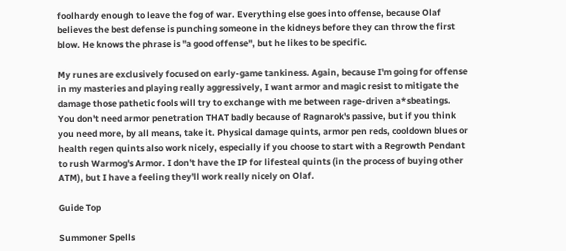foolhardy enough to leave the fog of war. Everything else goes into offense, because Olaf believes the best defense is punching someone in the kidneys before they can throw the first blow. He knows the phrase is "a good offense", but he likes to be specific.

My runes are exclusively focused on early-game tankiness. Again, because I'm going for offense in my masteries and playing really aggressively, I want armor and magic resist to mitigate the damage those pathetic fools will try to exchange with me between rage-driven a*sbeatings. You don't need armor penetration THAT badly because of Ragnarok's passive, but if you think you need more, by all means, take it. Physical damage quints, armor pen reds, cooldown blues or health regen quints also work nicely, especially if you choose to start with a Regrowth Pendant to rush Warmog's Armor. I don't have the IP for lifesteal quints (in the process of buying other ATM), but I have a feeling they'll work really nicely on Olaf.

Guide Top

Summoner Spells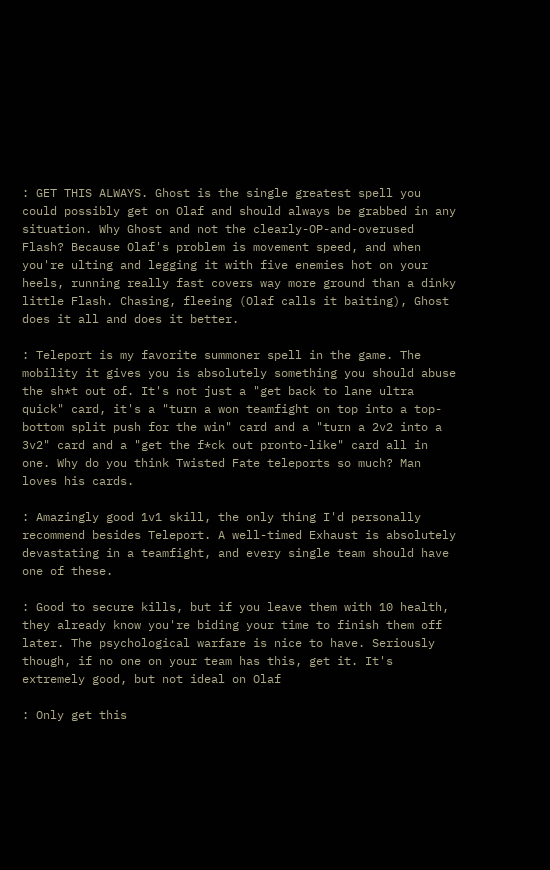: GET THIS ALWAYS. Ghost is the single greatest spell you could possibly get on Olaf and should always be grabbed in any situation. Why Ghost and not the clearly-OP-and-overused Flash? Because Olaf's problem is movement speed, and when you're ulting and legging it with five enemies hot on your heels, running really fast covers way more ground than a dinky little Flash. Chasing, fleeing (Olaf calls it baiting), Ghost does it all and does it better.

: Teleport is my favorite summoner spell in the game. The mobility it gives you is absolutely something you should abuse the sh*t out of. It's not just a "get back to lane ultra quick" card, it's a "turn a won teamfight on top into a top-bottom split push for the win" card and a "turn a 2v2 into a 3v2" card and a "get the f*ck out pronto-like" card all in one. Why do you think Twisted Fate teleports so much? Man loves his cards.

: Amazingly good 1v1 skill, the only thing I'd personally recommend besides Teleport. A well-timed Exhaust is absolutely devastating in a teamfight, and every single team should have one of these.

: Good to secure kills, but if you leave them with 10 health, they already know you're biding your time to finish them off later. The psychological warfare is nice to have. Seriously though, if no one on your team has this, get it. It's extremely good, but not ideal on Olaf

: Only get this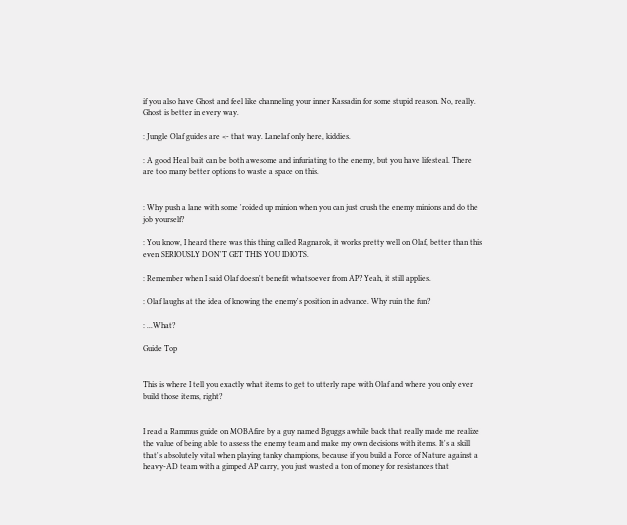if you also have Ghost and feel like channeling your inner Kassadin for some stupid reason. No, really. Ghost is better in every way.

: Jungle Olaf guides are <- that way. Lanelaf only here, kiddies.

: A good Heal bait can be both awesome and infuriating to the enemy, but you have lifesteal. There are too many better options to waste a space on this.


: Why push a lane with some 'roided up minion when you can just crush the enemy minions and do the job yourself?

: You know, I heard there was this thing called Ragnarok, it works pretty well on Olaf, better than this even SERIOUSLY DON'T GET THIS YOU IDIOTS.

: Remember when I said Olaf doesn't benefit whatsoever from AP? Yeah, it still applies.

: Olaf laughs at the idea of knowing the enemy's position in advance. Why ruin the fun?

: ...What?

Guide Top


This is where I tell you exactly what items to get to utterly rape with Olaf and where you only ever build those items, right?


I read a Rammus guide on MOBAfire by a guy named Bguggs awhile back that really made me realize the value of being able to assess the enemy team and make my own decisions with items. It's a skill that's absolutely vital when playing tanky champions, because if you build a Force of Nature against a heavy-AD team with a gimped AP carry, you just wasted a ton of money for resistances that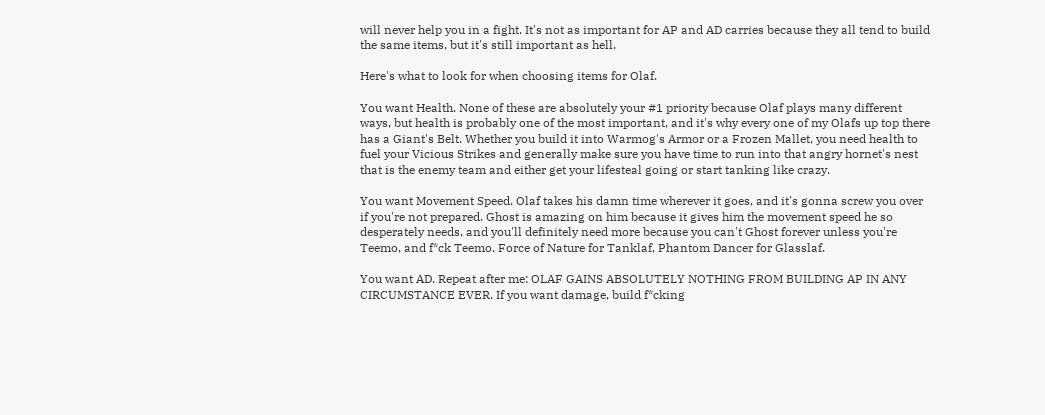will never help you in a fight. It's not as important for AP and AD carries because they all tend to build the same items, but it's still important as hell.

Here's what to look for when choosing items for Olaf.

You want Health. None of these are absolutely your #1 priority because Olaf plays many different ways, but health is probably one of the most important, and it's why every one of my Olafs up top there has a Giant's Belt. Whether you build it into Warmog's Armor or a Frozen Mallet, you need health to fuel your Vicious Strikes and generally make sure you have time to run into that angry hornet's nest that is the enemy team and either get your lifesteal going or start tanking like crazy.

You want Movement Speed. Olaf takes his damn time wherever it goes, and it's gonna screw you over if you're not prepared. Ghost is amazing on him because it gives him the movement speed he so desperately needs, and you'll definitely need more because you can't Ghost forever unless you're Teemo, and f*ck Teemo. Force of Nature for Tanklaf, Phantom Dancer for Glasslaf.

You want AD. Repeat after me: OLAF GAINS ABSOLUTELY NOTHING FROM BUILDING AP IN ANY CIRCUMSTANCE EVER. If you want damage, build f*cking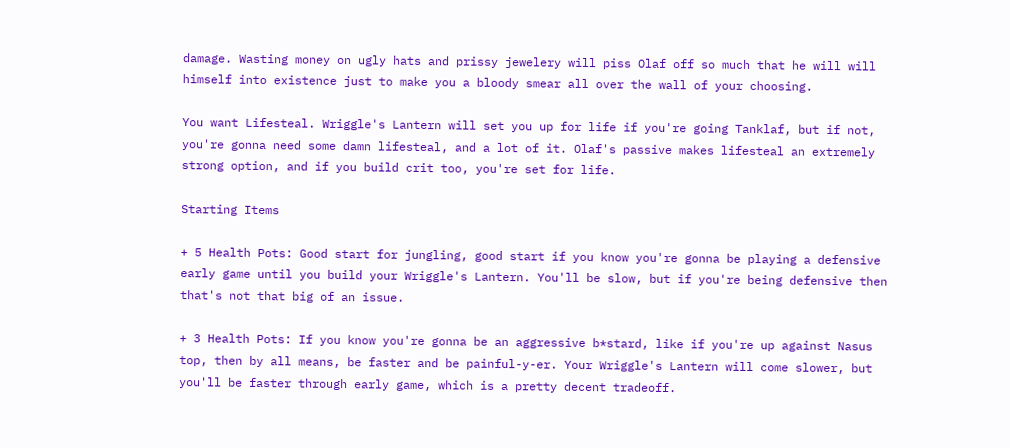damage. Wasting money on ugly hats and prissy jewelery will piss Olaf off so much that he will will himself into existence just to make you a bloody smear all over the wall of your choosing.

You want Lifesteal. Wriggle's Lantern will set you up for life if you're going Tanklaf, but if not, you're gonna need some damn lifesteal, and a lot of it. Olaf's passive makes lifesteal an extremely strong option, and if you build crit too, you're set for life.

Starting Items

+ 5 Health Pots: Good start for jungling, good start if you know you're gonna be playing a defensive early game until you build your Wriggle's Lantern. You'll be slow, but if you're being defensive then that's not that big of an issue.

+ 3 Health Pots: If you know you're gonna be an aggressive b*stard, like if you're up against Nasus top, then by all means, be faster and be painful-y-er. Your Wriggle's Lantern will come slower, but you'll be faster through early game, which is a pretty decent tradeoff.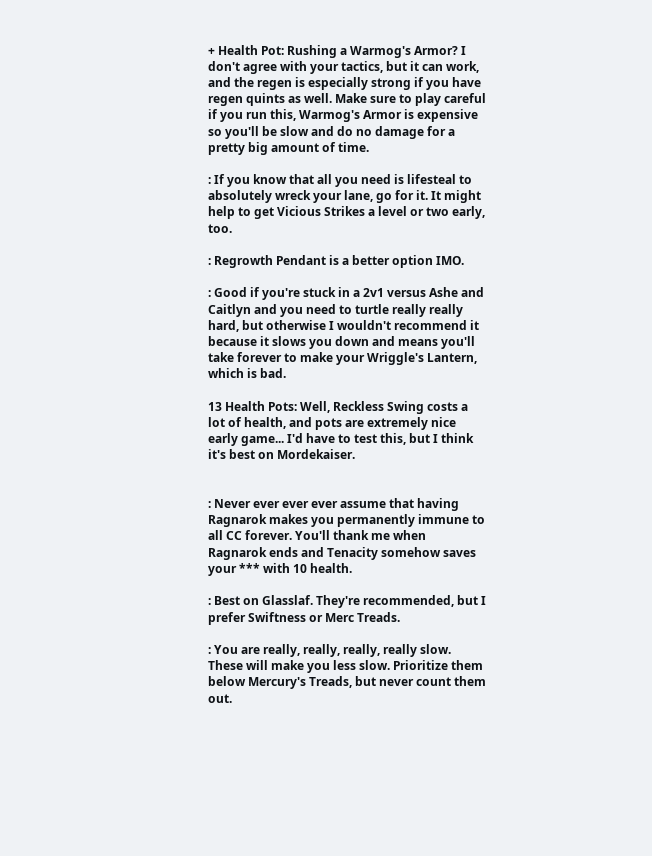+ Health Pot: Rushing a Warmog's Armor? I don't agree with your tactics, but it can work, and the regen is especially strong if you have regen quints as well. Make sure to play careful if you run this, Warmog's Armor is expensive so you'll be slow and do no damage for a pretty big amount of time.

: If you know that all you need is lifesteal to absolutely wreck your lane, go for it. It might help to get Vicious Strikes a level or two early, too.

: Regrowth Pendant is a better option IMO.

: Good if you're stuck in a 2v1 versus Ashe and Caitlyn and you need to turtle really really hard, but otherwise I wouldn't recommend it because it slows you down and means you'll take forever to make your Wriggle's Lantern, which is bad.

13 Health Pots: Well, Reckless Swing costs a lot of health, and pots are extremely nice early game... I'd have to test this, but I think it's best on Mordekaiser.


: Never ever ever ever assume that having Ragnarok makes you permanently immune to all CC forever. You'll thank me when Ragnarok ends and Tenacity somehow saves your *** with 10 health.

: Best on Glasslaf. They're recommended, but I prefer Swiftness or Merc Treads.

: You are really, really, really, really slow. These will make you less slow. Prioritize them below Mercury's Treads, but never count them out.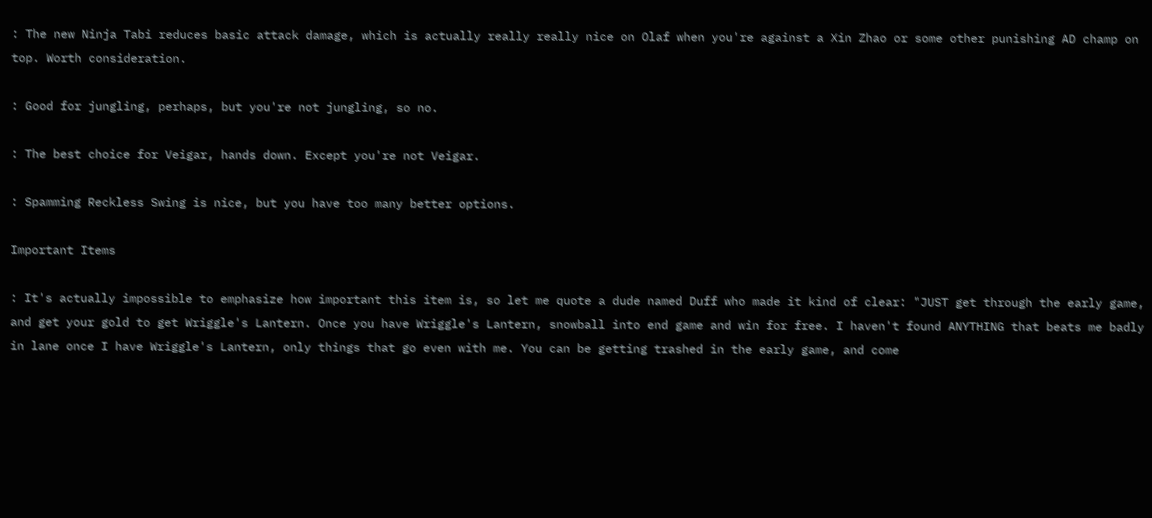: The new Ninja Tabi reduces basic attack damage, which is actually really really nice on Olaf when you're against a Xin Zhao or some other punishing AD champ on top. Worth consideration.

: Good for jungling, perhaps, but you're not jungling, so no.

: The best choice for Veigar, hands down. Except you're not Veigar.

: Spamming Reckless Swing is nice, but you have too many better options.

Important Items

: It's actually impossible to emphasize how important this item is, so let me quote a dude named Duff who made it kind of clear: "JUST get through the early game, and get your gold to get Wriggle's Lantern. Once you have Wriggle's Lantern, snowball into end game and win for free. I haven't found ANYTHING that beats me badly in lane once I have Wriggle's Lantern, only things that go even with me. You can be getting trashed in the early game, and come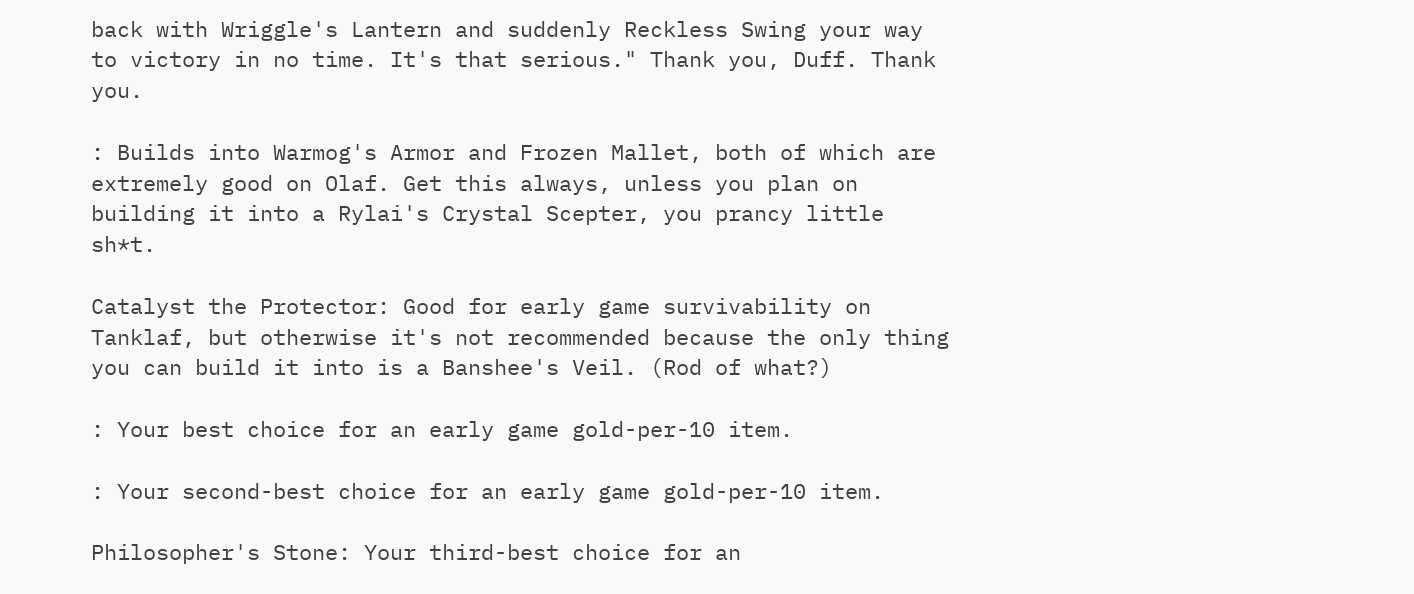back with Wriggle's Lantern and suddenly Reckless Swing your way to victory in no time. It's that serious." Thank you, Duff. Thank you.

: Builds into Warmog's Armor and Frozen Mallet, both of which are extremely good on Olaf. Get this always, unless you plan on building it into a Rylai's Crystal Scepter, you prancy little sh*t.

Catalyst the Protector: Good for early game survivability on Tanklaf, but otherwise it's not recommended because the only thing you can build it into is a Banshee's Veil. (Rod of what?)

: Your best choice for an early game gold-per-10 item.

: Your second-best choice for an early game gold-per-10 item.

Philosopher's Stone: Your third-best choice for an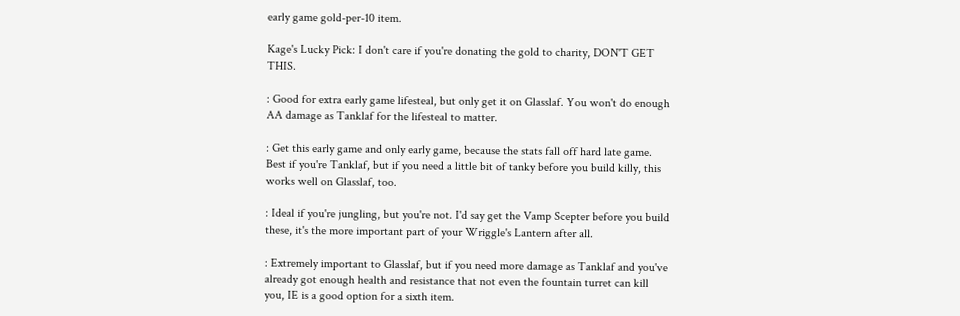early game gold-per-10 item.

Kage's Lucky Pick: I don't care if you're donating the gold to charity, DON'T GET THIS.

: Good for extra early game lifesteal, but only get it on Glasslaf. You won't do enough AA damage as Tanklaf for the lifesteal to matter.

: Get this early game and only early game, because the stats fall off hard late game. Best if you're Tanklaf, but if you need a little bit of tanky before you build killy, this works well on Glasslaf, too.

: Ideal if you're jungling, but you're not. I'd say get the Vamp Scepter before you build these, it's the more important part of your Wriggle's Lantern after all.

: Extremely important to Glasslaf, but if you need more damage as Tanklaf and you've already got enough health and resistance that not even the fountain turret can kill you, IE is a good option for a sixth item.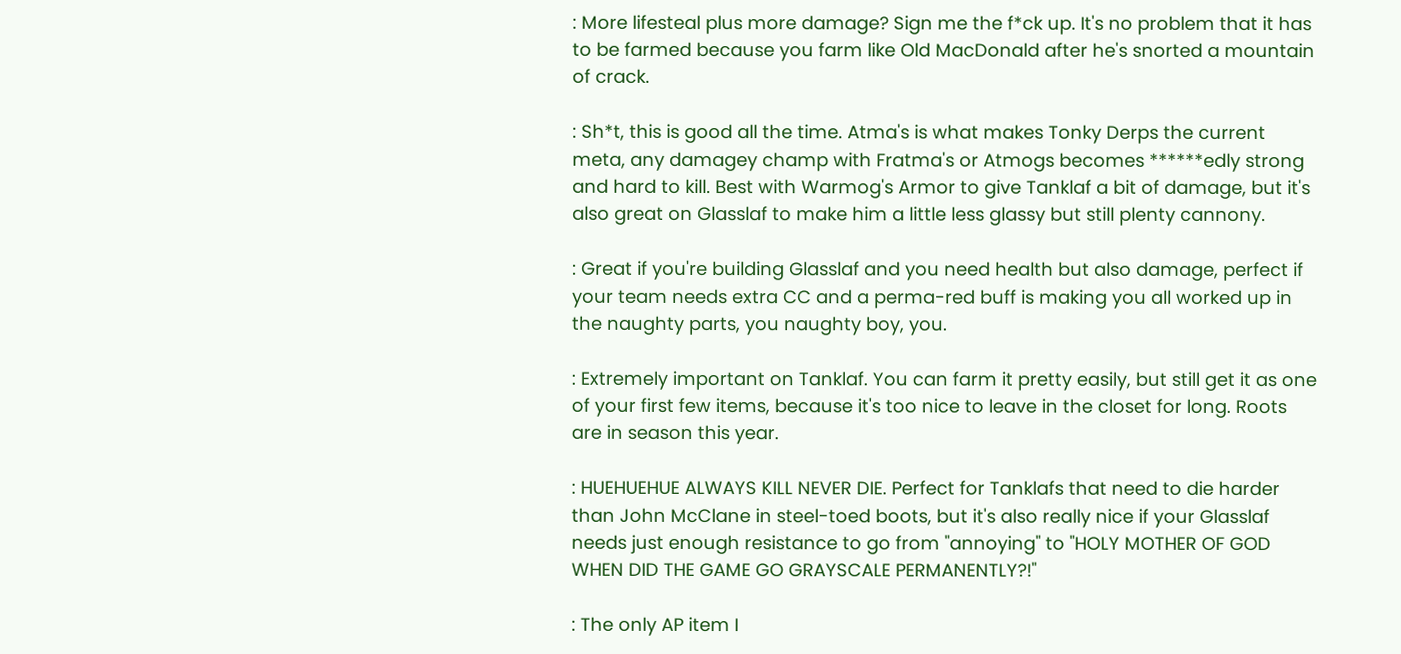: More lifesteal plus more damage? Sign me the f*ck up. It's no problem that it has to be farmed because you farm like Old MacDonald after he's snorted a mountain of crack.

: Sh*t, this is good all the time. Atma's is what makes Tonky Derps the current meta, any damagey champ with Fratma's or Atmogs becomes ******edly strong and hard to kill. Best with Warmog's Armor to give Tanklaf a bit of damage, but it's also great on Glasslaf to make him a little less glassy but still plenty cannony.

: Great if you're building Glasslaf and you need health but also damage, perfect if your team needs extra CC and a perma-red buff is making you all worked up in the naughty parts, you naughty boy, you.

: Extremely important on Tanklaf. You can farm it pretty easily, but still get it as one of your first few items, because it's too nice to leave in the closet for long. Roots are in season this year.

: HUEHUEHUE ALWAYS KILL NEVER DIE. Perfect for Tanklafs that need to die harder than John McClane in steel-toed boots, but it's also really nice if your Glasslaf needs just enough resistance to go from "annoying" to "HOLY MOTHER OF GOD WHEN DID THE GAME GO GRAYSCALE PERMANENTLY?!"

: The only AP item I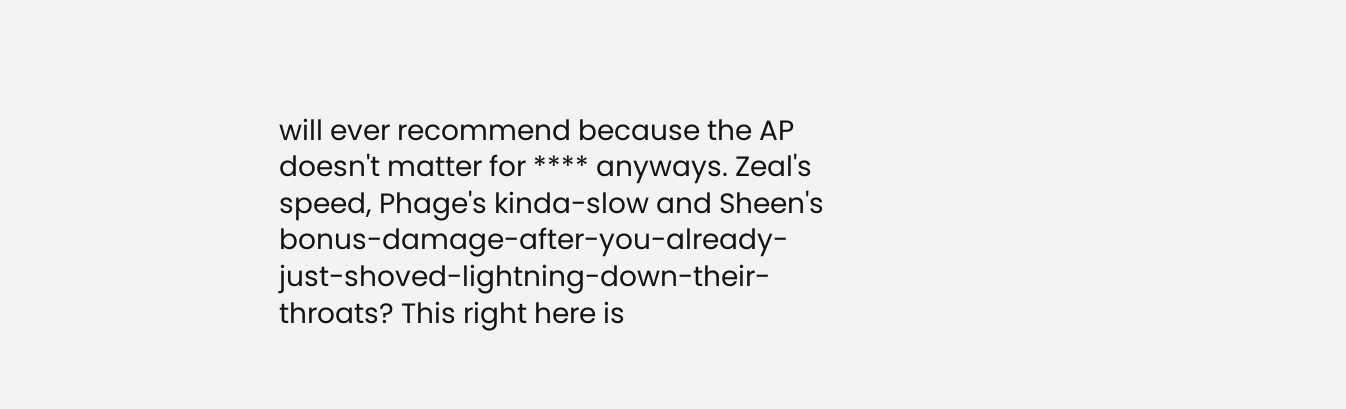will ever recommend because the AP doesn't matter for **** anyways. Zeal's speed, Phage's kinda-slow and Sheen's bonus-damage-after-you-already-just-shoved-lightning-down-their-throats? This right here is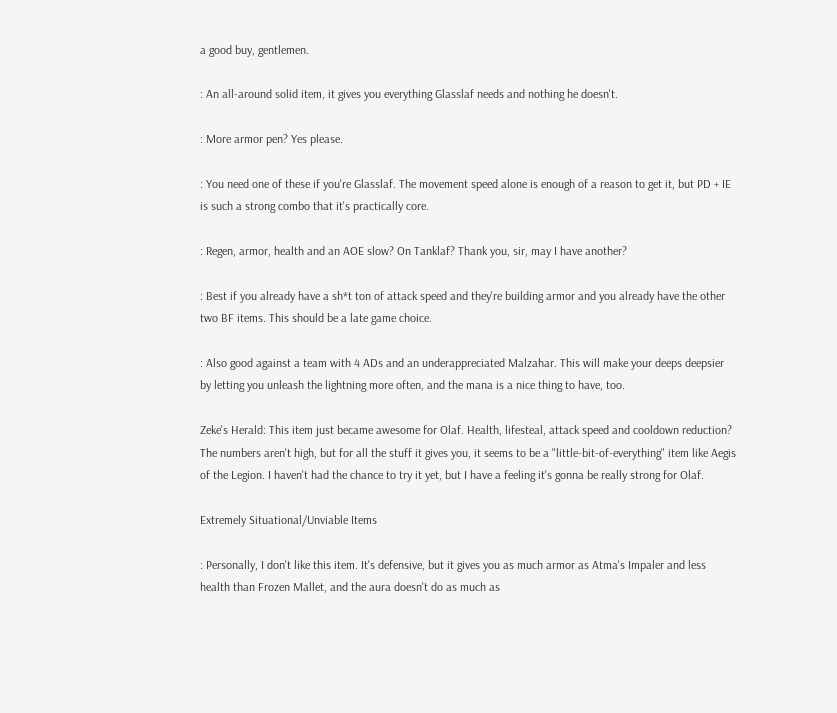a good buy, gentlemen.

: An all-around solid item, it gives you everything Glasslaf needs and nothing he doesn't.

: More armor pen? Yes please.

: You need one of these if you're Glasslaf. The movement speed alone is enough of a reason to get it, but PD + IE is such a strong combo that it's practically core.

: Regen, armor, health and an AOE slow? On Tanklaf? Thank you, sir, may I have another?

: Best if you already have a sh*t ton of attack speed and they're building armor and you already have the other two BF items. This should be a late game choice.

: Also good against a team with 4 ADs and an underappreciated Malzahar. This will make your deeps deepsier by letting you unleash the lightning more often, and the mana is a nice thing to have, too.

Zeke's Herald: This item just became awesome for Olaf. Health, lifesteal, attack speed and cooldown reduction? The numbers aren't high, but for all the stuff it gives you, it seems to be a "little-bit-of-everything" item like Aegis of the Legion. I haven't had the chance to try it yet, but I have a feeling it's gonna be really strong for Olaf.

Extremely Situational/Unviable Items

: Personally, I don't like this item. It's defensive, but it gives you as much armor as Atma's Impaler and less health than Frozen Mallet, and the aura doesn't do as much as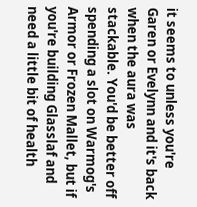it seems to unless you're Garen or Evelynn and it's back when the aura was stackable. You'd be better off spending a slot on Warmog's Armor or Frozen Mallet, but if you're building Glasslaf and need a little bit of health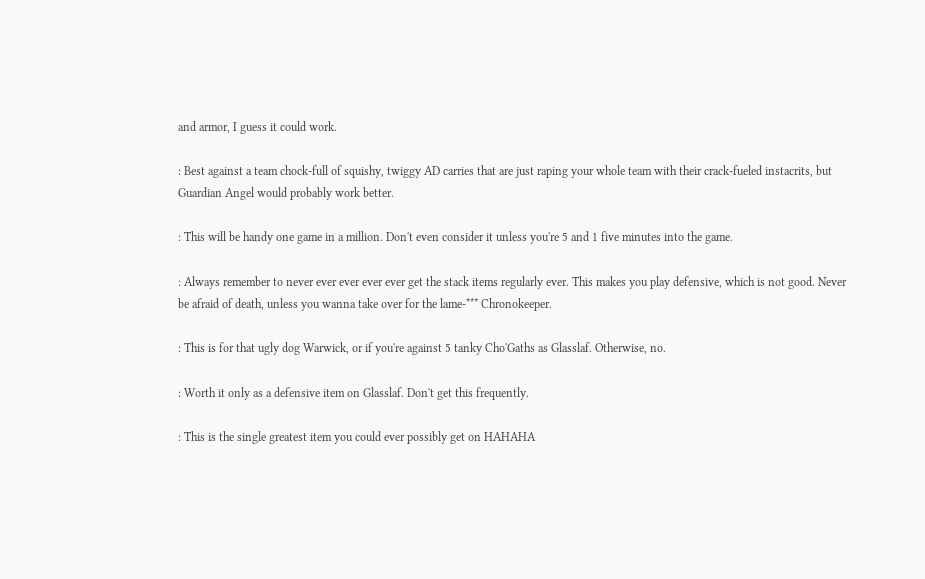and armor, I guess it could work.

: Best against a team chock-full of squishy, twiggy AD carries that are just raping your whole team with their crack-fueled instacrits, but Guardian Angel would probably work better.

: This will be handy one game in a million. Don't even consider it unless you're 5 and 1 five minutes into the game.

: Always remember to never ever ever ever ever get the stack items regularly ever. This makes you play defensive, which is not good. Never be afraid of death, unless you wanna take over for the lame-*** Chronokeeper.

: This is for that ugly dog Warwick, or if you're against 5 tanky Cho'Gaths as Glasslaf. Otherwise, no.

: Worth it only as a defensive item on Glasslaf. Don't get this frequently.

: This is the single greatest item you could ever possibly get on HAHAHA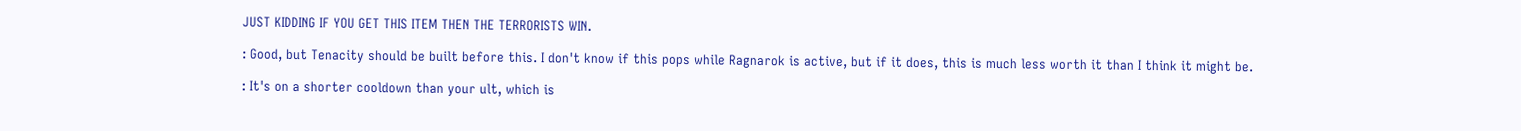JUST KIDDING IF YOU GET THIS ITEM THEN THE TERRORISTS WIN.

: Good, but Tenacity should be built before this. I don't know if this pops while Ragnarok is active, but if it does, this is much less worth it than I think it might be.

: It's on a shorter cooldown than your ult, which is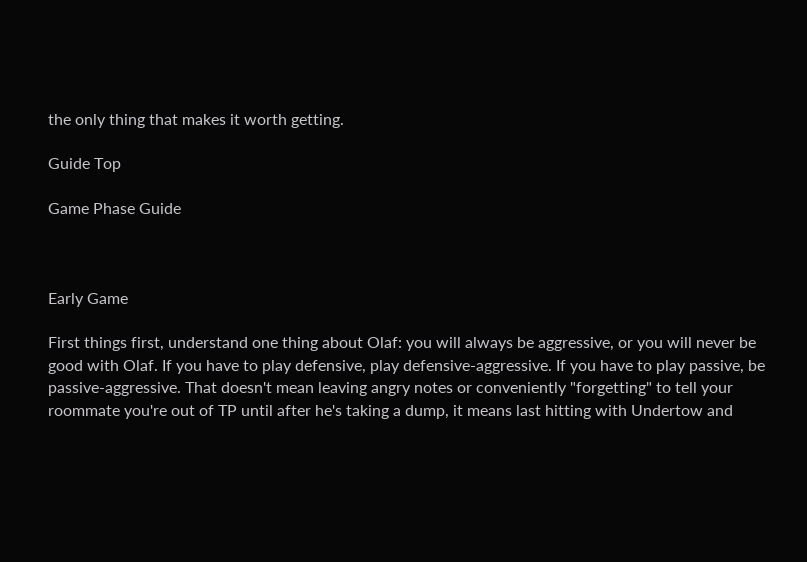the only thing that makes it worth getting.

Guide Top

Game Phase Guide



Early Game

First things first, understand one thing about Olaf: you will always be aggressive, or you will never be good with Olaf. If you have to play defensive, play defensive-aggressive. If you have to play passive, be passive-aggressive. That doesn't mean leaving angry notes or conveniently "forgetting" to tell your roommate you're out of TP until after he's taking a dump, it means last hitting with Undertow and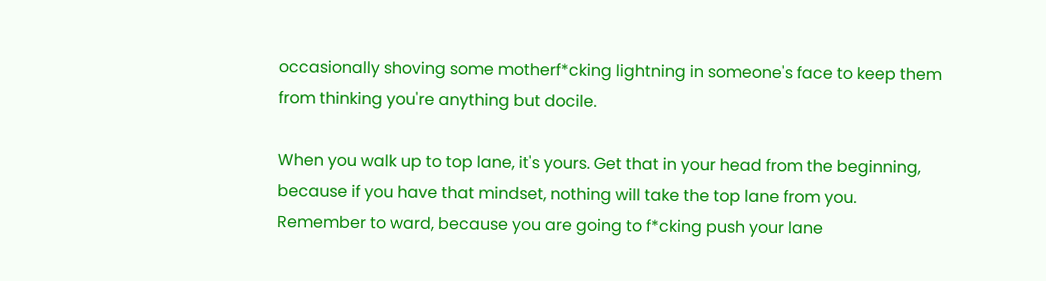occasionally shoving some motherf*cking lightning in someone's face to keep them from thinking you're anything but docile.

When you walk up to top lane, it's yours. Get that in your head from the beginning, because if you have that mindset, nothing will take the top lane from you. Remember to ward, because you are going to f*cking push your lane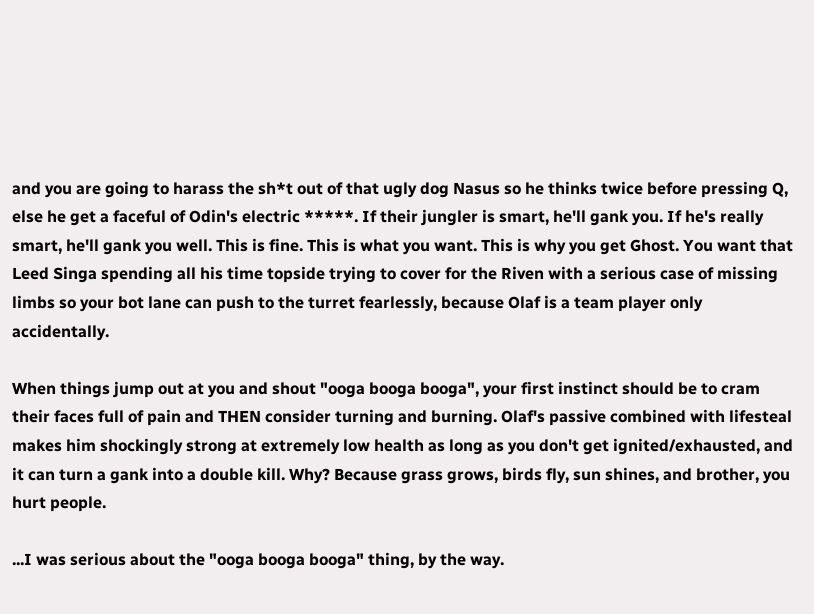and you are going to harass the sh*t out of that ugly dog Nasus so he thinks twice before pressing Q, else he get a faceful of Odin's electric *****. If their jungler is smart, he'll gank you. If he's really smart, he'll gank you well. This is fine. This is what you want. This is why you get Ghost. You want that Leed Singa spending all his time topside trying to cover for the Riven with a serious case of missing limbs so your bot lane can push to the turret fearlessly, because Olaf is a team player only accidentally.

When things jump out at you and shout "ooga booga booga", your first instinct should be to cram their faces full of pain and THEN consider turning and burning. Olaf's passive combined with lifesteal makes him shockingly strong at extremely low health as long as you don't get ignited/exhausted, and it can turn a gank into a double kill. Why? Because grass grows, birds fly, sun shines, and brother, you hurt people.

...I was serious about the "ooga booga booga" thing, by the way.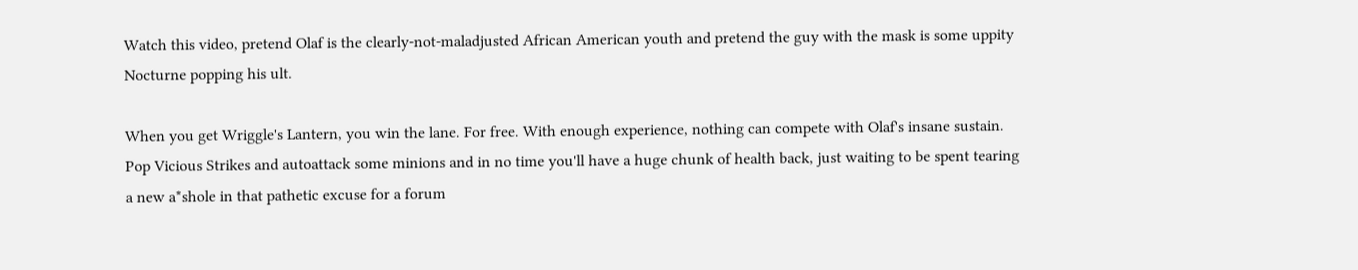Watch this video, pretend Olaf is the clearly-not-maladjusted African American youth and pretend the guy with the mask is some uppity Nocturne popping his ult.

When you get Wriggle's Lantern, you win the lane. For free. With enough experience, nothing can compete with Olaf's insane sustain. Pop Vicious Strikes and autoattack some minions and in no time you'll have a huge chunk of health back, just waiting to be spent tearing a new a*shole in that pathetic excuse for a forum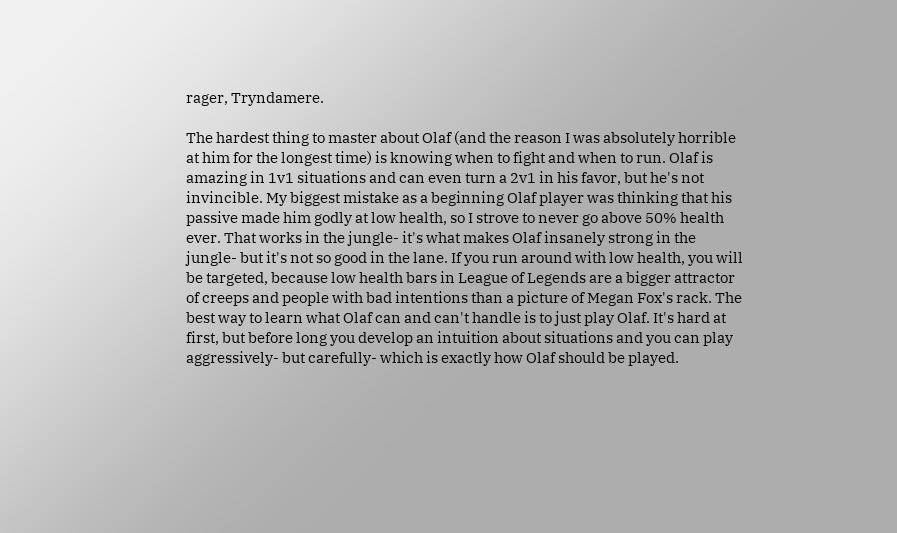rager, Tryndamere.

The hardest thing to master about Olaf (and the reason I was absolutely horrible at him for the longest time) is knowing when to fight and when to run. Olaf is amazing in 1v1 situations and can even turn a 2v1 in his favor, but he's not invincible. My biggest mistake as a beginning Olaf player was thinking that his passive made him godly at low health, so I strove to never go above 50% health ever. That works in the jungle- it's what makes Olaf insanely strong in the jungle- but it's not so good in the lane. If you run around with low health, you will be targeted, because low health bars in League of Legends are a bigger attractor of creeps and people with bad intentions than a picture of Megan Fox's rack. The best way to learn what Olaf can and can't handle is to just play Olaf. It's hard at first, but before long you develop an intuition about situations and you can play aggressively- but carefully- which is exactly how Olaf should be played.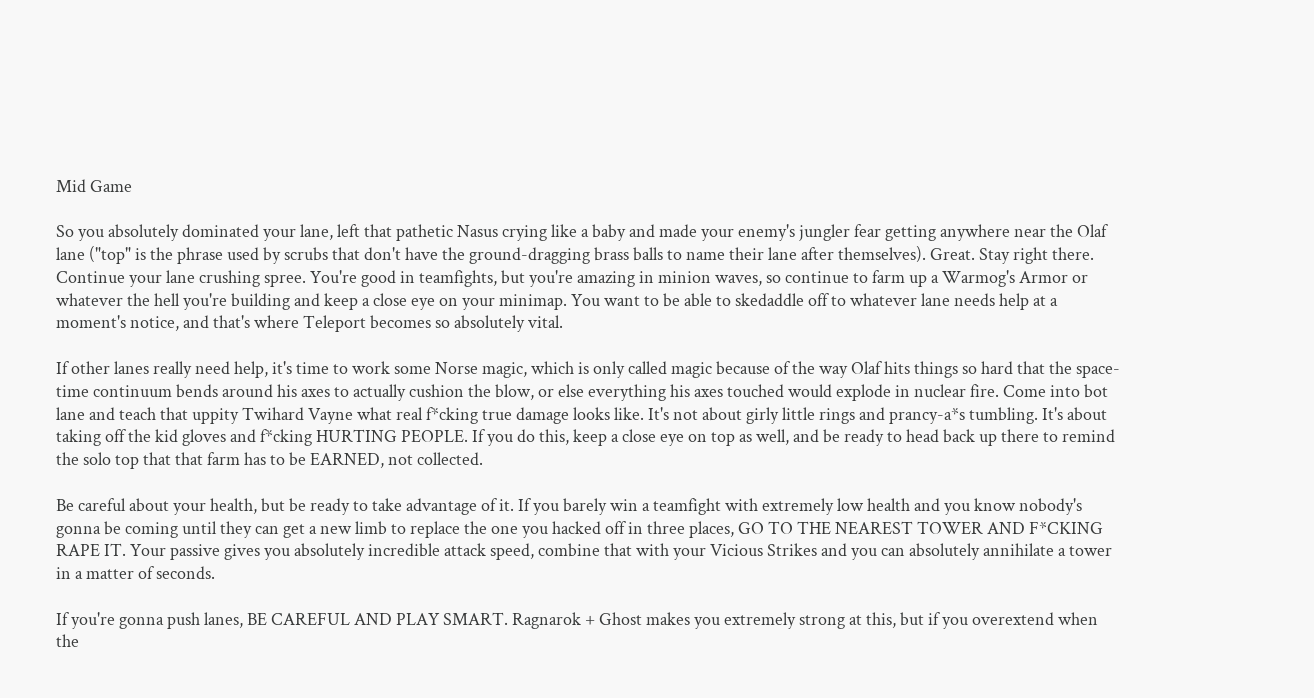Mid Game

So you absolutely dominated your lane, left that pathetic Nasus crying like a baby and made your enemy's jungler fear getting anywhere near the Olaf lane ("top" is the phrase used by scrubs that don't have the ground-dragging brass balls to name their lane after themselves). Great. Stay right there. Continue your lane crushing spree. You're good in teamfights, but you're amazing in minion waves, so continue to farm up a Warmog's Armor or whatever the hell you're building and keep a close eye on your minimap. You want to be able to skedaddle off to whatever lane needs help at a moment's notice, and that's where Teleport becomes so absolutely vital.

If other lanes really need help, it's time to work some Norse magic, which is only called magic because of the way Olaf hits things so hard that the space-time continuum bends around his axes to actually cushion the blow, or else everything his axes touched would explode in nuclear fire. Come into bot lane and teach that uppity Twihard Vayne what real f*cking true damage looks like. It's not about girly little rings and prancy-a*s tumbling. It's about taking off the kid gloves and f*cking HURTING PEOPLE. If you do this, keep a close eye on top as well, and be ready to head back up there to remind the solo top that that farm has to be EARNED, not collected.

Be careful about your health, but be ready to take advantage of it. If you barely win a teamfight with extremely low health and you know nobody's gonna be coming until they can get a new limb to replace the one you hacked off in three places, GO TO THE NEAREST TOWER AND F*CKING RAPE IT. Your passive gives you absolutely incredible attack speed, combine that with your Vicious Strikes and you can absolutely annihilate a tower in a matter of seconds.

If you're gonna push lanes, BE CAREFUL AND PLAY SMART. Ragnarok + Ghost makes you extremely strong at this, but if you overextend when the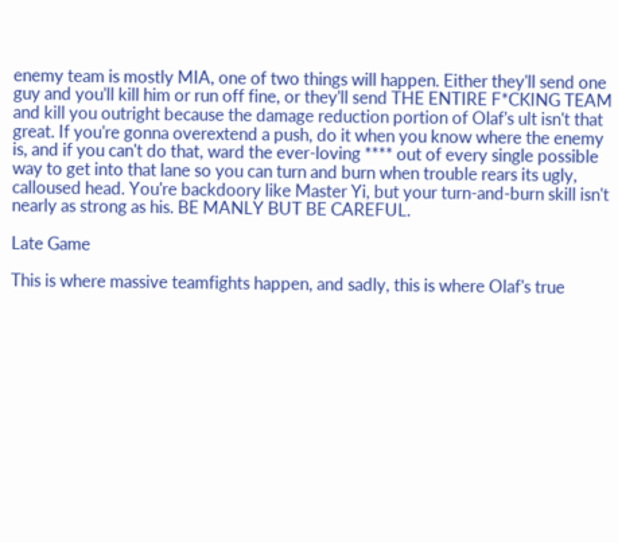enemy team is mostly MIA, one of two things will happen. Either they'll send one guy and you'll kill him or run off fine, or they'll send THE ENTIRE F*CKING TEAM and kill you outright because the damage reduction portion of Olaf's ult isn't that great. If you're gonna overextend a push, do it when you know where the enemy is, and if you can't do that, ward the ever-loving **** out of every single possible way to get into that lane so you can turn and burn when trouble rears its ugly, calloused head. You're backdoory like Master Yi, but your turn-and-burn skill isn't nearly as strong as his. BE MANLY BUT BE CAREFUL.

Late Game

This is where massive teamfights happen, and sadly, this is where Olaf's true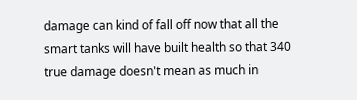damage can kind of fall off now that all the smart tanks will have built health so that 340 true damage doesn't mean as much in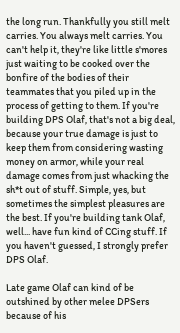the long run. Thankfully you still melt carries. You always melt carries. You can't help it, they're like little s'mores just waiting to be cooked over the bonfire of the bodies of their teammates that you piled up in the process of getting to them. If you're building DPS Olaf, that's not a big deal, because your true damage is just to keep them from considering wasting money on armor, while your real damage comes from just whacking the sh*t out of stuff. Simple, yes, but sometimes the simplest pleasures are the best. If you're building tank Olaf, well... have fun kind of CCing stuff. If you haven't guessed, I strongly prefer DPS Olaf.

Late game Olaf can kind of be outshined by other melee DPSers because of his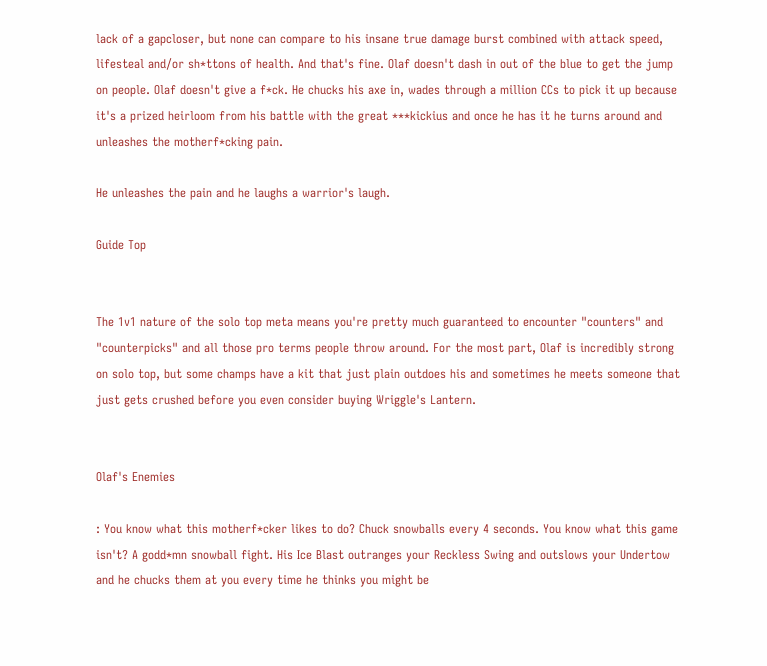lack of a gapcloser, but none can compare to his insane true damage burst combined with attack speed, lifesteal and/or sh*ttons of health. And that's fine. Olaf doesn't dash in out of the blue to get the jump on people. Olaf doesn't give a f*ck. He chucks his axe in, wades through a million CCs to pick it up because it's a prized heirloom from his battle with the great ***kickius and once he has it he turns around and unleashes the motherf*cking pain.

He unleashes the pain and he laughs a warrior's laugh.

Guide Top


The 1v1 nature of the solo top meta means you're pretty much guaranteed to encounter "counters" and "counterpicks" and all those pro terms people throw around. For the most part, Olaf is incredibly strong on solo top, but some champs have a kit that just plain outdoes his and sometimes he meets someone that just gets crushed before you even consider buying Wriggle's Lantern.


Olaf's Enemies

: You know what this motherf*cker likes to do? Chuck snowballs every 4 seconds. You know what this game isn't? A godd*mn snowball fight. His Ice Blast outranges your Reckless Swing and outslows your Undertow and he chucks them at you every time he thinks you might be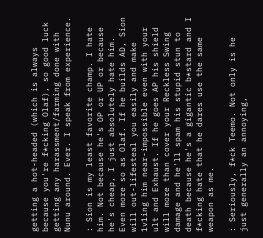getting a hot-headed (which is always because you're f*cking Olaf), so good luck getting any harassment/farming done with Nunu around. Ever. I speak from experience.

: Sion is my least favorite champ. I hate him. Not because he's OP or UP or because he's cheap, I just absolutely hate him. Even more so as Olaf. If he builds AD, Sion will out-lifesteal you easily and make 1v1ing him near-impossible even with your ult and Exhaust. If he goes AP his shield will more than cover your Reckless Swing damage and he'll spam his stupid stun to death because he's a gigantic b*stard and I f*cking hate that he dares use the same weapon as me.

: Seriously, f*ck Teemo. Not only is he just generally an annoying,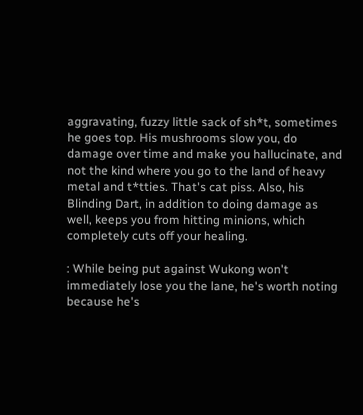aggravating, fuzzy little sack of sh*t, sometimes he goes top. His mushrooms slow you, do damage over time and make you hallucinate, and not the kind where you go to the land of heavy metal and t*tties. That's cat piss. Also, his Blinding Dart, in addition to doing damage as well, keeps you from hitting minions, which completely cuts off your healing.

: While being put against Wukong won't immediately lose you the lane, he's worth noting because he's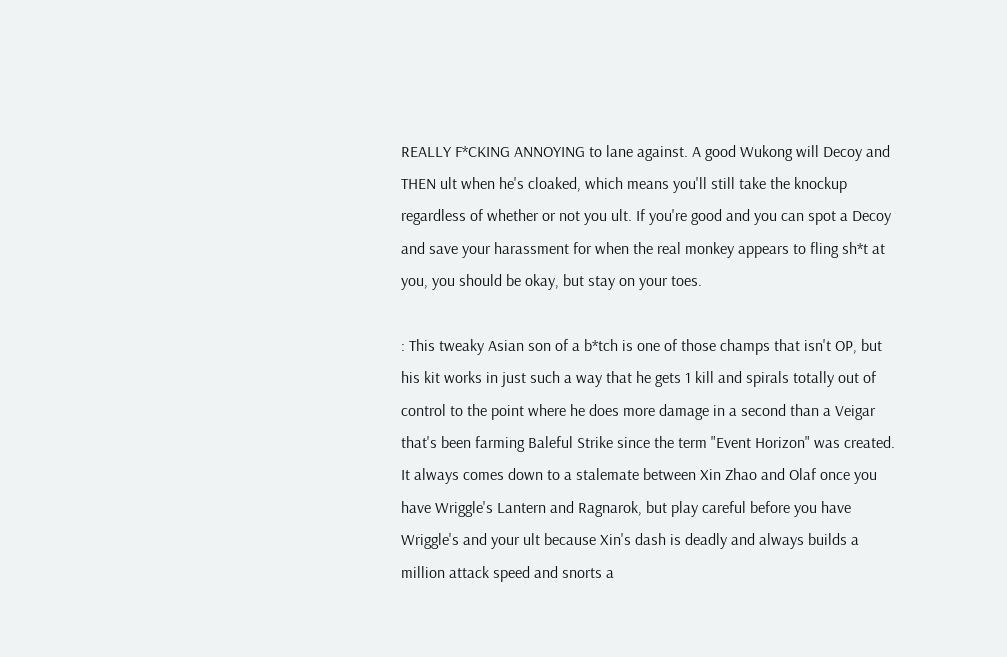REALLY F*CKING ANNOYING to lane against. A good Wukong will Decoy and THEN ult when he's cloaked, which means you'll still take the knockup regardless of whether or not you ult. If you're good and you can spot a Decoy and save your harassment for when the real monkey appears to fling sh*t at you, you should be okay, but stay on your toes.

: This tweaky Asian son of a b*tch is one of those champs that isn't OP, but his kit works in just such a way that he gets 1 kill and spirals totally out of control to the point where he does more damage in a second than a Veigar that's been farming Baleful Strike since the term "Event Horizon" was created. It always comes down to a stalemate between Xin Zhao and Olaf once you have Wriggle's Lantern and Ragnarok, but play careful before you have Wriggle's and your ult because Xin's dash is deadly and always builds a million attack speed and snorts a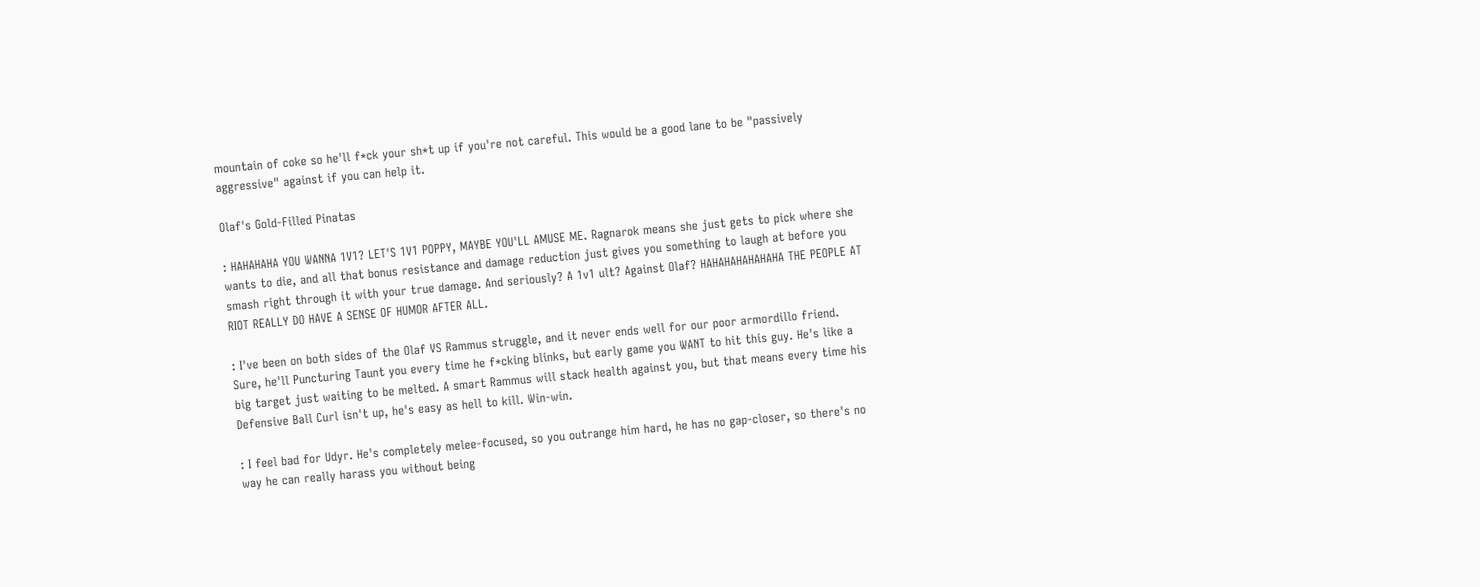mountain of coke so he'll f*ck your sh*t up if you're not careful. This would be a good lane to be "passively aggressive" against if you can help it.

Olaf's Gold-Filled Pinatas

: HAHAHAHA YOU WANNA 1V1? LET'S 1V1 POPPY, MAYBE YOU'LL AMUSE ME. Ragnarok means she just gets to pick where she wants to die, and all that bonus resistance and damage reduction just gives you something to laugh at before you smash right through it with your true damage. And seriously? A 1v1 ult? Against Olaf? HAHAHAHAHAHAHA THE PEOPLE AT RIOT REALLY DO HAVE A SENSE OF HUMOR AFTER ALL.

: I've been on both sides of the Olaf VS Rammus struggle, and it never ends well for our poor armordillo friend. Sure, he'll Puncturing Taunt you every time he f*cking blinks, but early game you WANT to hit this guy. He's like a big target just waiting to be melted. A smart Rammus will stack health against you, but that means every time his Defensive Ball Curl isn't up, he's easy as hell to kill. Win-win.

: I feel bad for Udyr. He's completely melee-focused, so you outrange him hard, he has no gap-closer, so there's no way he can really harass you without being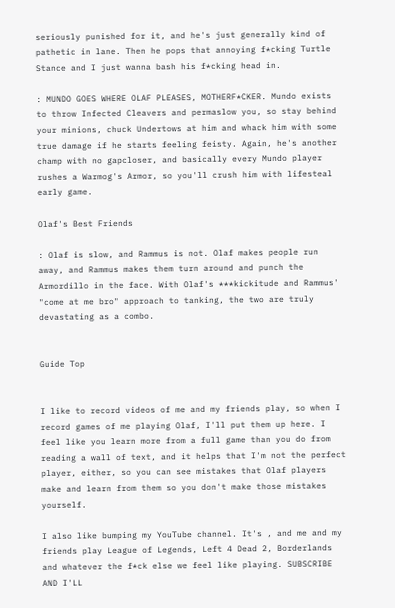seriously punished for it, and he's just generally kind of pathetic in lane. Then he pops that annoying f*cking Turtle Stance and I just wanna bash his f*cking head in.

: MUNDO GOES WHERE OLAF PLEASES, MOTHERF*CKER. Mundo exists to throw Infected Cleavers and permaslow you, so stay behind your minions, chuck Undertows at him and whack him with some true damage if he starts feeling feisty. Again, he's another champ with no gapcloser, and basically every Mundo player rushes a Warmog's Armor, so you'll crush him with lifesteal early game.

Olaf's Best Friends

: Olaf is slow, and Rammus is not. Olaf makes people run away, and Rammus makes them turn around and punch the Armordillo in the face. With Olaf's ***kickitude and Rammus' "come at me bro" approach to tanking, the two are truly devastating as a combo.


Guide Top


I like to record videos of me and my friends play, so when I record games of me playing Olaf, I'll put them up here. I feel like you learn more from a full game than you do from reading a wall of text, and it helps that I'm not the perfect player, either, so you can see mistakes that Olaf players make and learn from them so you don't make those mistakes yourself.

I also like bumping my YouTube channel. It's , and me and my friends play League of Legends, Left 4 Dead 2, Borderlands and whatever the f*ck else we feel like playing. SUBSCRIBE AND I'LL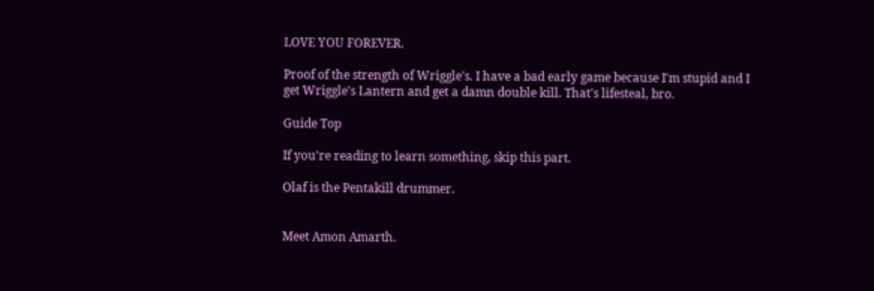LOVE YOU FOREVER.

Proof of the strength of Wriggle's. I have a bad early game because I'm stupid and I get Wriggle's Lantern and get a damn double kill. That's lifesteal, bro.

Guide Top

If you're reading to learn something, skip this part.

Olaf is the Pentakill drummer.


Meet Amon Amarth.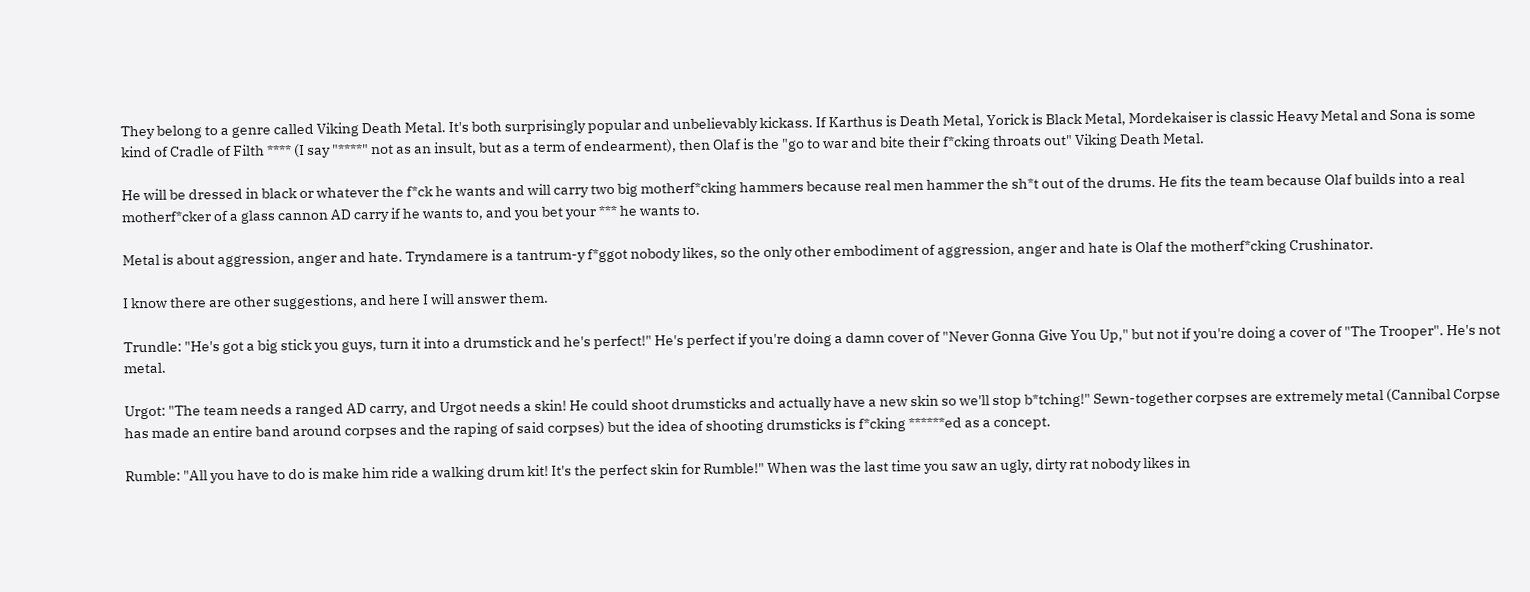They belong to a genre called Viking Death Metal. It's both surprisingly popular and unbelievably kickass. If Karthus is Death Metal, Yorick is Black Metal, Mordekaiser is classic Heavy Metal and Sona is some kind of Cradle of Filth **** (I say "****" not as an insult, but as a term of endearment), then Olaf is the "go to war and bite their f*cking throats out" Viking Death Metal.

He will be dressed in black or whatever the f*ck he wants and will carry two big motherf*cking hammers because real men hammer the sh*t out of the drums. He fits the team because Olaf builds into a real motherf*cker of a glass cannon AD carry if he wants to, and you bet your *** he wants to.

Metal is about aggression, anger and hate. Tryndamere is a tantrum-y f*ggot nobody likes, so the only other embodiment of aggression, anger and hate is Olaf the motherf*cking Crushinator.

I know there are other suggestions, and here I will answer them.

Trundle: "He's got a big stick you guys, turn it into a drumstick and he's perfect!" He's perfect if you're doing a damn cover of "Never Gonna Give You Up," but not if you're doing a cover of "The Trooper". He's not metal.

Urgot: "The team needs a ranged AD carry, and Urgot needs a skin! He could shoot drumsticks and actually have a new skin so we'll stop b*tching!" Sewn-together corpses are extremely metal (Cannibal Corpse has made an entire band around corpses and the raping of said corpses) but the idea of shooting drumsticks is f*cking ******ed as a concept.

Rumble: "All you have to do is make him ride a walking drum kit! It's the perfect skin for Rumble!" When was the last time you saw an ugly, dirty rat nobody likes in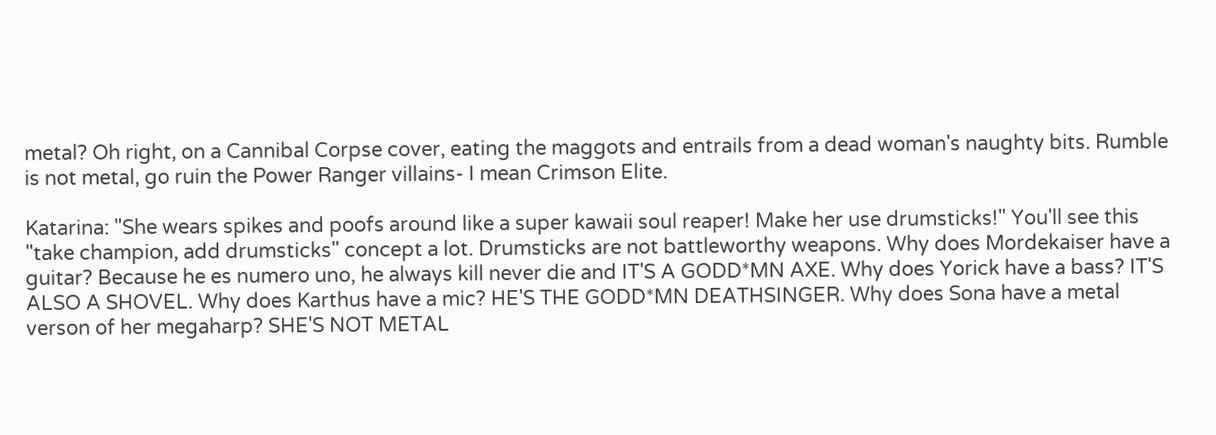metal? Oh right, on a Cannibal Corpse cover, eating the maggots and entrails from a dead woman's naughty bits. Rumble is not metal, go ruin the Power Ranger villains- I mean Crimson Elite.

Katarina: "She wears spikes and poofs around like a super kawaii soul reaper! Make her use drumsticks!" You'll see this "take champion, add drumsticks" concept a lot. Drumsticks are not battleworthy weapons. Why does Mordekaiser have a guitar? Because he es numero uno, he always kill never die and IT'S A GODD*MN AXE. Why does Yorick have a bass? IT'S ALSO A SHOVEL. Why does Karthus have a mic? HE'S THE GODD*MN DEATHSINGER. Why does Sona have a metal verson of her megaharp? SHE'S NOT METAL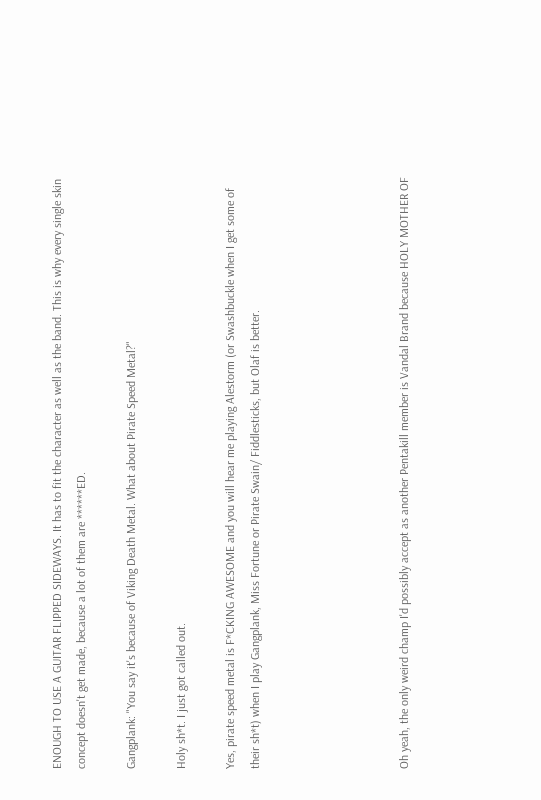ENOUGH TO USE A GUITAR FLIPPED SIDEWAYS. It has to fit the character as well as the band. This is why every single skin concept doesn't get made, because a lot of them are ******ED.

Gangplank: "You say it's because of Viking Death Metal. What about Pirate Speed Metal?"

Holy sh*t. I just got called out.

Yes, pirate speed metal is F*CKING AWESOME and you will hear me playing Alestorm (or Swashbuckle when I get some of their sh*t) when I play Gangplank, Miss Fortune or Pirate Swain/ Fiddlesticks, but Olaf is better.





Oh yeah, the only weird champ I'd possibly accept as another Pentakill member is Vandal Brand because HOLY MOTHER OF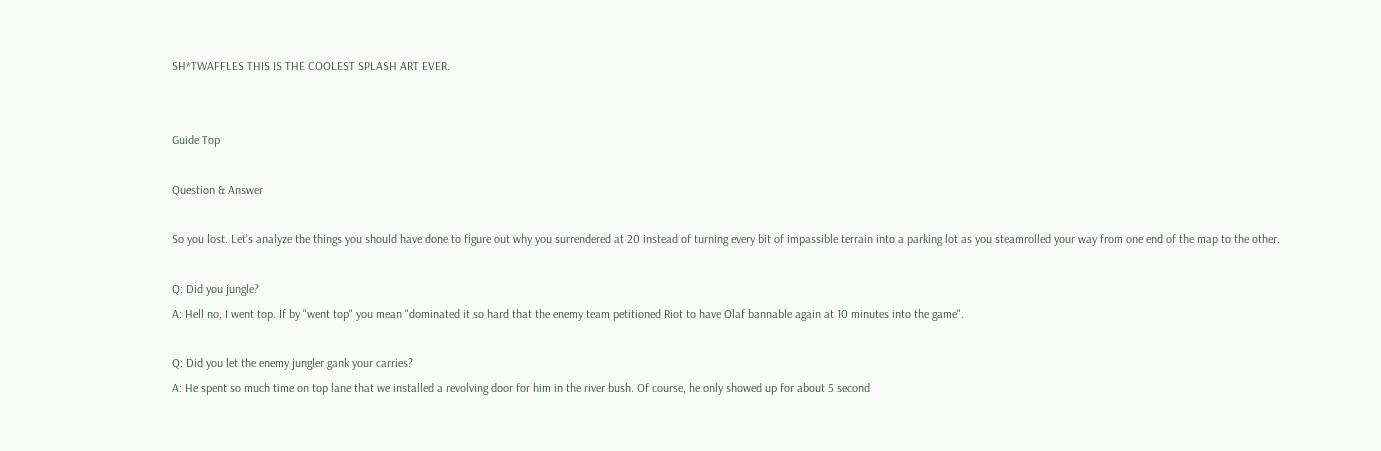SH*TWAFFLES THIS IS THE COOLEST SPLASH ART EVER.


Guide Top

Question & Answer

So you lost. Let's analyze the things you should have done to figure out why you surrendered at 20 instead of turning every bit of impassible terrain into a parking lot as you steamrolled your way from one end of the map to the other.

Q: Did you jungle?
A: Hell no, I went top. If by "went top" you mean "dominated it so hard that the enemy team petitioned Riot to have Olaf bannable again at 10 minutes into the game".

Q: Did you let the enemy jungler gank your carries?
A: He spent so much time on top lane that we installed a revolving door for him in the river bush. Of course, he only showed up for about 5 second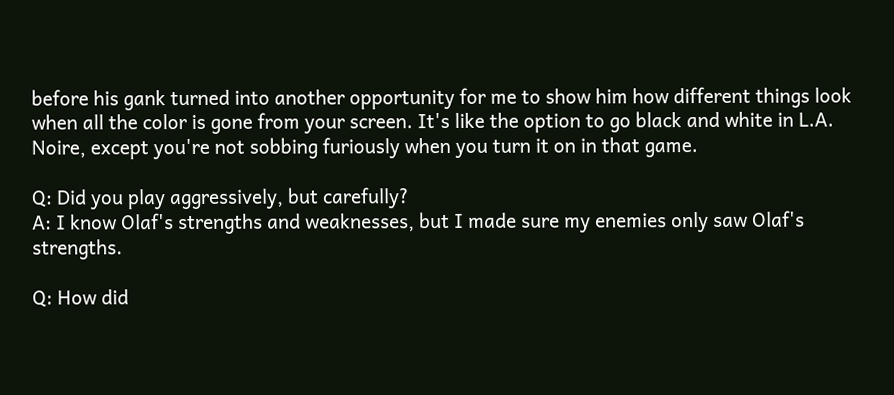before his gank turned into another opportunity for me to show him how different things look when all the color is gone from your screen. It's like the option to go black and white in L.A. Noire, except you're not sobbing furiously when you turn it on in that game.

Q: Did you play aggressively, but carefully?
A: I know Olaf's strengths and weaknesses, but I made sure my enemies only saw Olaf's strengths.

Q: How did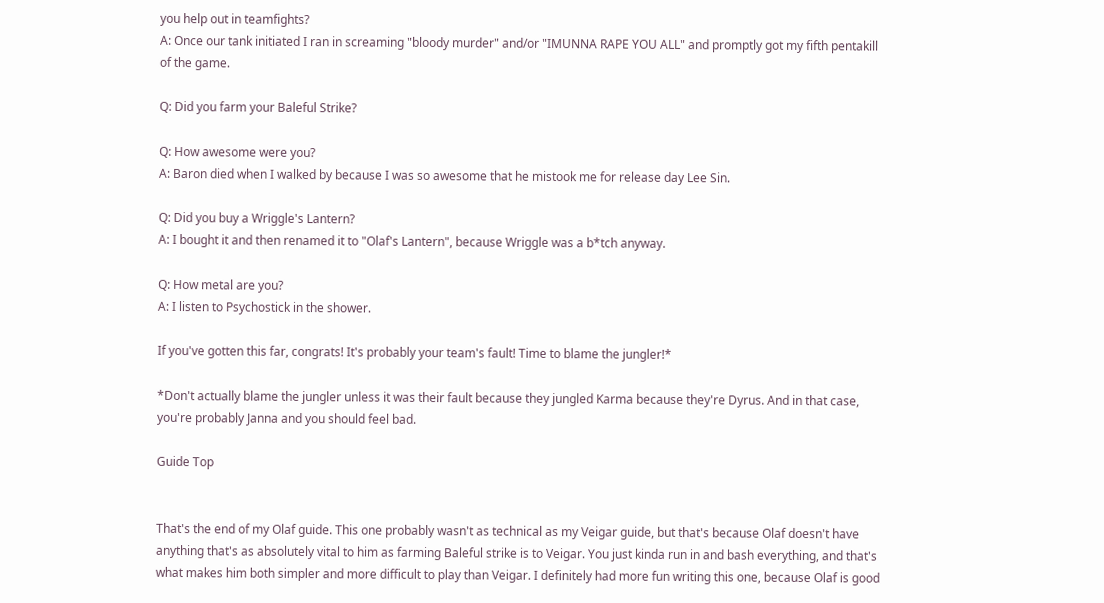you help out in teamfights?
A: Once our tank initiated I ran in screaming "bloody murder" and/or "IMUNNA RAPE YOU ALL" and promptly got my fifth pentakill of the game.

Q: Did you farm your Baleful Strike?

Q: How awesome were you?
A: Baron died when I walked by because I was so awesome that he mistook me for release day Lee Sin.

Q: Did you buy a Wriggle's Lantern?
A: I bought it and then renamed it to "Olaf's Lantern", because Wriggle was a b*tch anyway.

Q: How metal are you?
A: I listen to Psychostick in the shower.

If you've gotten this far, congrats! It's probably your team's fault! Time to blame the jungler!*

*Don't actually blame the jungler unless it was their fault because they jungled Karma because they're Dyrus. And in that case, you're probably Janna and you should feel bad.

Guide Top


That's the end of my Olaf guide. This one probably wasn't as technical as my Veigar guide, but that's because Olaf doesn't have anything that's as absolutely vital to him as farming Baleful strike is to Veigar. You just kinda run in and bash everything, and that's what makes him both simpler and more difficult to play than Veigar. I definitely had more fun writing this one, because Olaf is good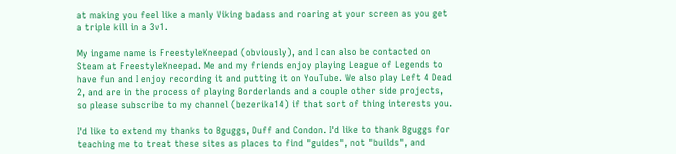at making you feel like a manly Viking badass and roaring at your screen as you get a triple kill in a 3v1.

My ingame name is FreestyleKneepad (obviously), and I can also be contacted on Steam at FreestyleKneepad. Me and my friends enjoy playing League of Legends to have fun and I enjoy recording it and putting it on YouTube. We also play Left 4 Dead 2, and are in the process of playing Borderlands and a couple other side projects, so please subscribe to my channel (bezerika14) if that sort of thing interests you.

I'd like to extend my thanks to Bguggs, Duff and Condon. I'd like to thank Bguggs for teaching me to treat these sites as places to find "guides", not "builds", and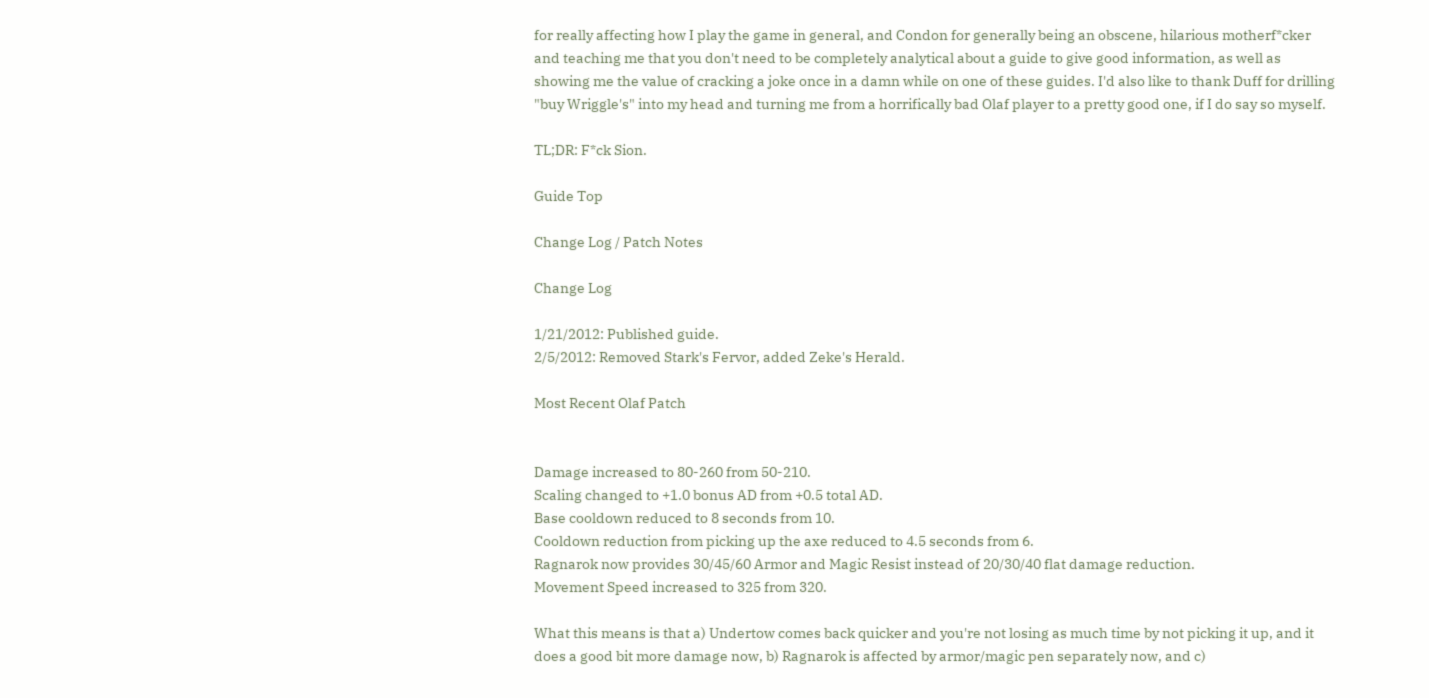for really affecting how I play the game in general, and Condon for generally being an obscene, hilarious motherf*cker and teaching me that you don't need to be completely analytical about a guide to give good information, as well as showing me the value of cracking a joke once in a damn while on one of these guides. I'd also like to thank Duff for drilling "buy Wriggle's" into my head and turning me from a horrifically bad Olaf player to a pretty good one, if I do say so myself.

TL;DR: F*ck Sion.

Guide Top

Change Log / Patch Notes

Change Log

1/21/2012: Published guide.
2/5/2012: Removed Stark's Fervor, added Zeke's Herald.

Most Recent Olaf Patch


Damage increased to 80-260 from 50-210.
Scaling changed to +1.0 bonus AD from +0.5 total AD.
Base cooldown reduced to 8 seconds from 10.
Cooldown reduction from picking up the axe reduced to 4.5 seconds from 6.
Ragnarok now provides 30/45/60 Armor and Magic Resist instead of 20/30/40 flat damage reduction.
Movement Speed increased to 325 from 320.

What this means is that a) Undertow comes back quicker and you're not losing as much time by not picking it up, and it does a good bit more damage now, b) Ragnarok is affected by armor/magic pen separately now, and c)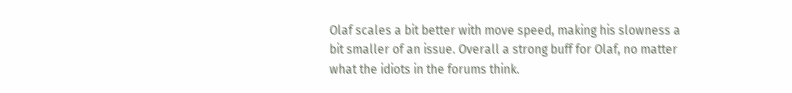Olaf scales a bit better with move speed, making his slowness a bit smaller of an issue. Overall a strong buff for Olaf, no matter what the idiots in the forums think.